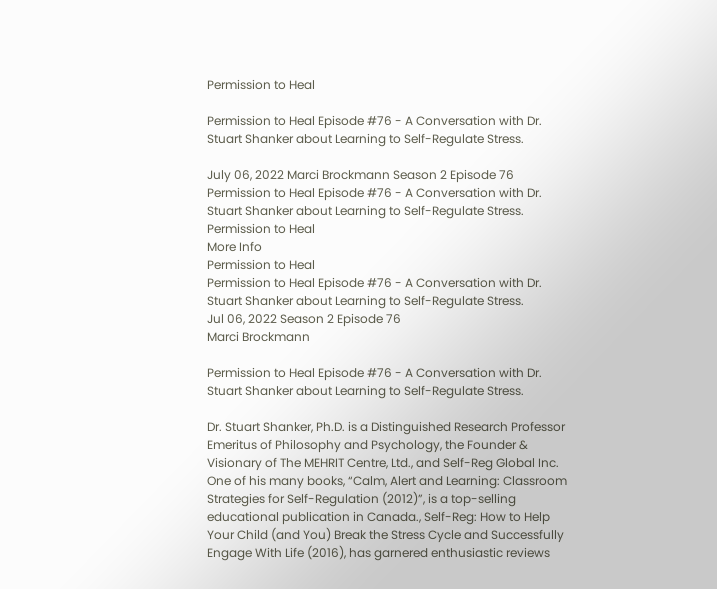Permission to Heal

Permission to Heal Episode #76 - A Conversation with Dr. Stuart Shanker about Learning to Self-Regulate Stress.

July 06, 2022 Marci Brockmann Season 2 Episode 76
Permission to Heal Episode #76 - A Conversation with Dr. Stuart Shanker about Learning to Self-Regulate Stress.
Permission to Heal
More Info
Permission to Heal
Permission to Heal Episode #76 - A Conversation with Dr. Stuart Shanker about Learning to Self-Regulate Stress.
Jul 06, 2022 Season 2 Episode 76
Marci Brockmann

Permission to Heal Episode #76 - A Conversation with Dr. Stuart Shanker about Learning to Self-Regulate Stress.

Dr. Stuart Shanker, Ph.D. is a Distinguished Research Professor Emeritus of Philosophy and Psychology, the Founder & Visionary of The MEHRIT Centre, Ltd., and Self-Reg Global Inc. One of his many books, “Calm, Alert and Learning: Classroom Strategies for Self-Regulation (2012)”, is a top-selling educational publication in Canada., Self-Reg: How to Help Your Child (and You) Break the Stress Cycle and Successfully Engage With Life (2016), has garnered enthusiastic reviews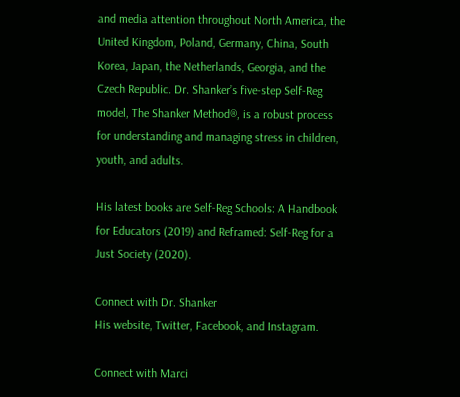and media attention throughout North America, the United Kingdom, Poland, Germany, China, South Korea, Japan, the Netherlands, Georgia, and the Czech Republic. Dr. Shanker’s five-step Self-Reg model, The Shanker Method®, is a robust process for understanding and managing stress in children, youth, and adults.

His latest books are Self-Reg Schools: A Handbook for Educators (2019) and Reframed: Self-Reg for a Just Society (2020).

Connect with Dr. Shanker
His website, Twitter, Facebook, and Instagram.

Connect with Marci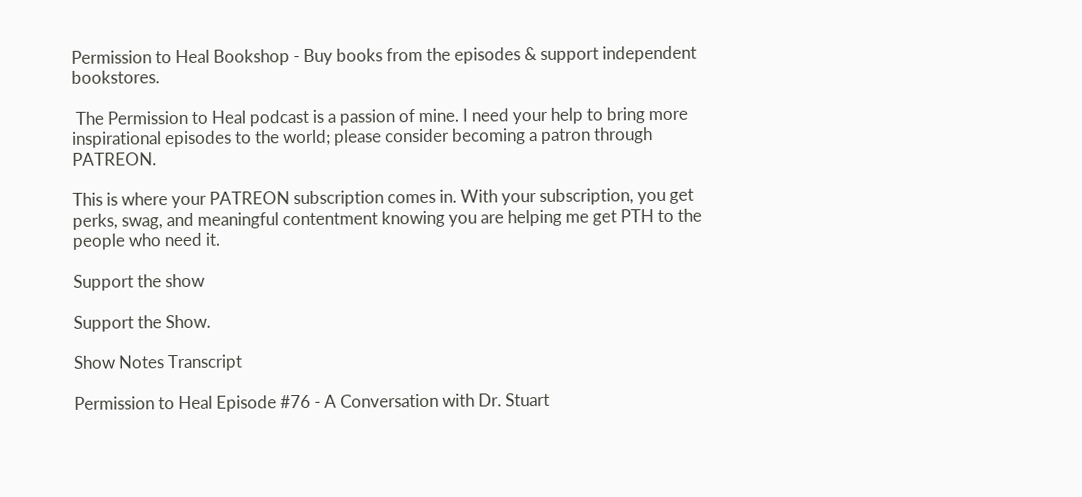Permission to Heal Bookshop - Buy books from the episodes & support independent bookstores.

 The Permission to Heal podcast is a passion of mine. I need your help to bring more inspirational episodes to the world; please consider becoming a patron through PATREON.

This is where your PATREON subscription comes in. With your subscription, you get perks, swag, and meaningful contentment knowing you are helping me get PTH to the people who need it.

Support the show

Support the Show.

Show Notes Transcript

Permission to Heal Episode #76 - A Conversation with Dr. Stuart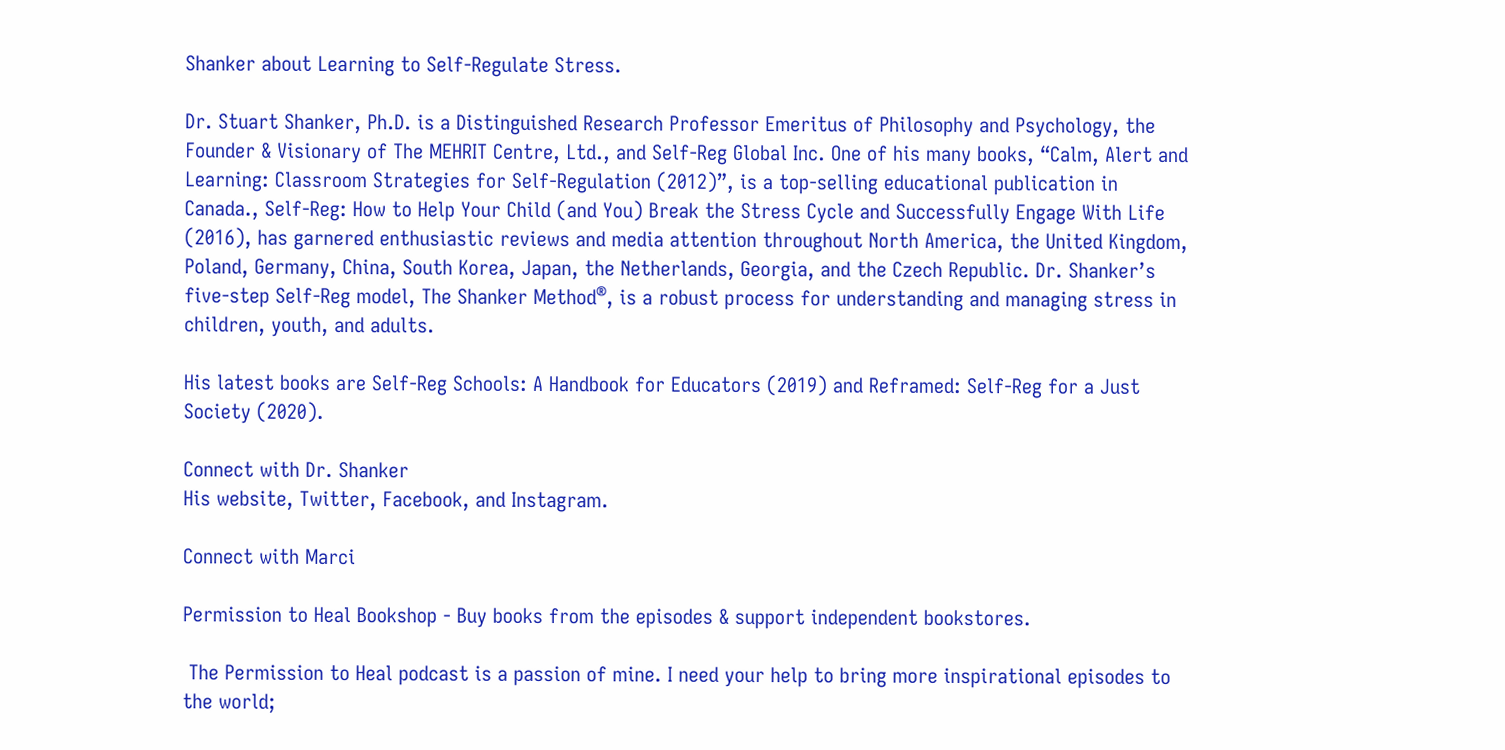Shanker about Learning to Self-Regulate Stress.

Dr. Stuart Shanker, Ph.D. is a Distinguished Research Professor Emeritus of Philosophy and Psychology, the Founder & Visionary of The MEHRIT Centre, Ltd., and Self-Reg Global Inc. One of his many books, “Calm, Alert and Learning: Classroom Strategies for Self-Regulation (2012)”, is a top-selling educational publication in Canada., Self-Reg: How to Help Your Child (and You) Break the Stress Cycle and Successfully Engage With Life (2016), has garnered enthusiastic reviews and media attention throughout North America, the United Kingdom, Poland, Germany, China, South Korea, Japan, the Netherlands, Georgia, and the Czech Republic. Dr. Shanker’s five-step Self-Reg model, The Shanker Method®, is a robust process for understanding and managing stress in children, youth, and adults.

His latest books are Self-Reg Schools: A Handbook for Educators (2019) and Reframed: Self-Reg for a Just Society (2020).

Connect with Dr. Shanker
His website, Twitter, Facebook, and Instagram.

Connect with Marci

Permission to Heal Bookshop - Buy books from the episodes & support independent bookstores.

 The Permission to Heal podcast is a passion of mine. I need your help to bring more inspirational episodes to the world;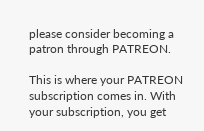please consider becoming a patron through PATREON.

This is where your PATREON subscription comes in. With your subscription, you get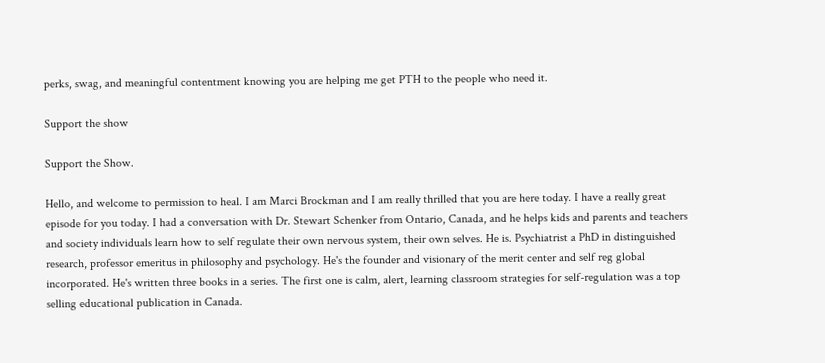perks, swag, and meaningful contentment knowing you are helping me get PTH to the people who need it.

Support the show

Support the Show.

Hello, and welcome to permission to heal. I am Marci Brockman and I am really thrilled that you are here today. I have a really great episode for you today. I had a conversation with Dr. Stewart Schenker from Ontario, Canada, and he helps kids and parents and teachers and society individuals learn how to self regulate their own nervous system, their own selves. He is. Psychiatrist a PhD in distinguished research, professor emeritus in philosophy and psychology. He's the founder and visionary of the merit center and self reg global incorporated. He's written three books in a series. The first one is calm, alert, learning classroom strategies for self-regulation was a top selling educational publication in Canada.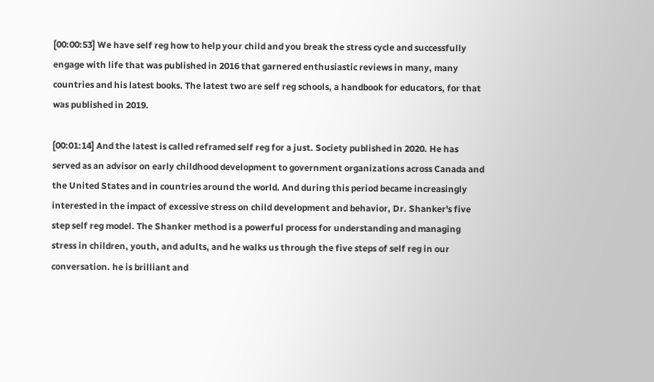[00:00:53] We have self reg how to help your child and you break the stress cycle and successfully engage with life that was published in 2016 that garnered enthusiastic reviews in many, many countries and his latest books. The latest two are self reg schools, a handbook for educators, for that was published in 2019.

[00:01:14] And the latest is called reframed self reg for a just. Society published in 2020. He has served as an advisor on early childhood development to government organizations across Canada and the United States and in countries around the world. And during this period became increasingly interested in the impact of excessive stress on child development and behavior, Dr. Shanker's five step self reg model. The Shanker method is a powerful process for understanding and managing stress in children, youth, and adults, and he walks us through the five steps of self reg in our conversation. he is brilliant and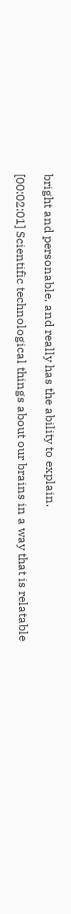bright and personable, and really has the ability to explain.

[00:02:01] Scientific technological things about our brains in a way that is relatable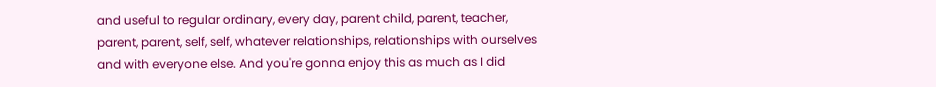and useful to regular ordinary, every day, parent child, parent, teacher, parent, parent, self, self, whatever relationships, relationships with ourselves and with everyone else. And you're gonna enjoy this as much as I did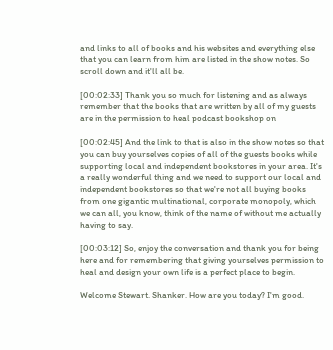and links to all of books and his websites and everything else that you can learn from him are listed in the show notes. So scroll down and it'll all be.

[00:02:33] Thank you so much for listening and as always remember that the books that are written by all of my guests are in the permission to heal podcast bookshop on

[00:02:45] And the link to that is also in the show notes so that you can buy yourselves copies of all of the guests books while supporting local and independent bookstores in your area. It's a really wonderful thing and we need to support our local and independent bookstores so that we're not all buying books from one gigantic multinational, corporate monopoly, which we can all, you know, think of the name of without me actually having to say.

[00:03:12] So, enjoy the conversation and thank you for being here and for remembering that giving yourselves permission to heal and design your own life is a perfect place to begin.

Welcome Stewart. Shanker. How are you today? I'm good.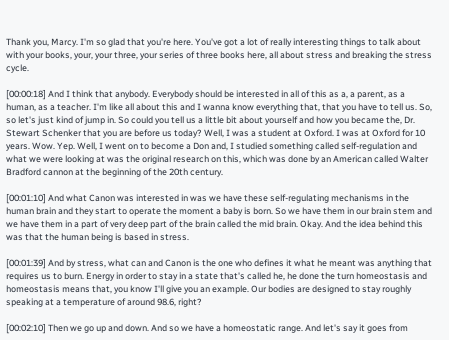Thank you, Marcy. I'm so glad that you're here. You've got a lot of really interesting things to talk about with your books, your, your three, your series of three books here, all about stress and breaking the stress cycle.

[00:00:18] And I think that anybody. Everybody should be interested in all of this as a, a parent, as a human, as a teacher. I'm like all about this and I wanna know everything that, that you have to tell us. So, so let's just kind of jump in. So could you tell us a little bit about yourself and how you became the, Dr. Stewart Schenker that you are before us today? Well, I was a student at Oxford. I was at Oxford for 10 years. Wow. Yep. Well, I went on to become a Don and, I studied something called self-regulation and what we were looking at was the original research on this, which was done by an American called Walter Bradford cannon at the beginning of the 20th century.

[00:01:10] And what Canon was interested in was we have these self-regulating mechanisms in the human brain and they start to operate the moment a baby is born. So we have them in our brain stem and we have them in a part of very deep part of the brain called the mid brain. Okay. And the idea behind this was that the human being is based in stress.

[00:01:39] And by stress, what can and Canon is the one who defines it what he meant was anything that requires us to burn. Energy in order to stay in a state that's called he, he done the turn homeostasis and homeostasis means that, you know I'll give you an example. Our bodies are designed to stay roughly speaking at a temperature of around 98.6, right?

[00:02:10] Then we go up and down. And so we have a homeostatic range. And let's say it goes from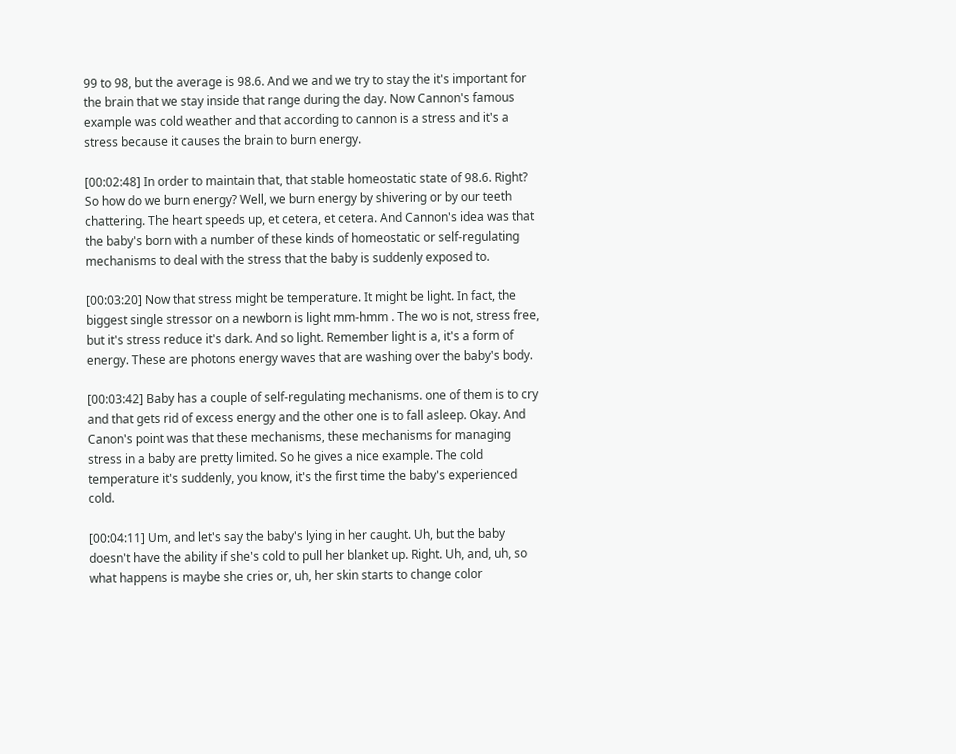99 to 98, but the average is 98.6. And we and we try to stay the it's important for the brain that we stay inside that range during the day. Now Cannon's famous example was cold weather and that according to cannon is a stress and it's a stress because it causes the brain to burn energy.

[00:02:48] In order to maintain that, that stable homeostatic state of 98.6. Right? So how do we burn energy? Well, we burn energy by shivering or by our teeth chattering. The heart speeds up, et cetera, et cetera. And Cannon's idea was that the baby's born with a number of these kinds of homeostatic or self-regulating mechanisms to deal with the stress that the baby is suddenly exposed to.

[00:03:20] Now that stress might be temperature. It might be light. In fact, the biggest single stressor on a newborn is light mm-hmm . The wo is not, stress free, but it's stress reduce it's dark. And so light. Remember light is a, it's a form of energy. These are photons energy waves that are washing over the baby's body.

[00:03:42] Baby has a couple of self-regulating mechanisms. one of them is to cry and that gets rid of excess energy and the other one is to fall asleep. Okay. And Canon's point was that these mechanisms, these mechanisms for managing stress in a baby are pretty limited. So he gives a nice example. The cold temperature it's suddenly, you know, it's the first time the baby's experienced cold.

[00:04:11] Um, and let's say the baby's lying in her caught. Uh, but the baby doesn't have the ability if she's cold to pull her blanket up. Right. Uh, and, uh, so what happens is maybe she cries or, uh, her skin starts to change color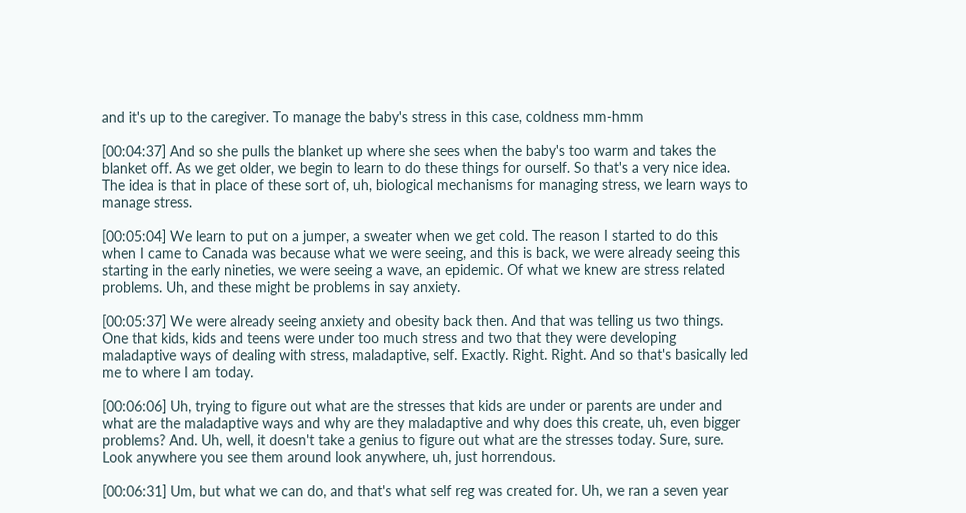and it's up to the caregiver. To manage the baby's stress in this case, coldness mm-hmm

[00:04:37] And so she pulls the blanket up where she sees when the baby's too warm and takes the blanket off. As we get older, we begin to learn to do these things for ourself. So that's a very nice idea. The idea is that in place of these sort of, uh, biological mechanisms for managing stress, we learn ways to manage stress.

[00:05:04] We learn to put on a jumper, a sweater when we get cold. The reason I started to do this when I came to Canada was because what we were seeing, and this is back, we were already seeing this starting in the early nineties, we were seeing a wave, an epidemic. Of what we knew are stress related problems. Uh, and these might be problems in say anxiety.

[00:05:37] We were already seeing anxiety and obesity back then. And that was telling us two things. One that kids, kids and teens were under too much stress and two that they were developing maladaptive ways of dealing with stress, maladaptive, self. Exactly. Right. Right. And so that's basically led me to where I am today.

[00:06:06] Uh, trying to figure out what are the stresses that kids are under or parents are under and what are the maladaptive ways and why are they maladaptive and why does this create, uh, even bigger problems? And. Uh, well, it doesn't take a genius to figure out what are the stresses today. Sure, sure. Look anywhere you see them around look anywhere, uh, just horrendous.

[00:06:31] Um, but what we can do, and that's what self reg was created for. Uh, we ran a seven year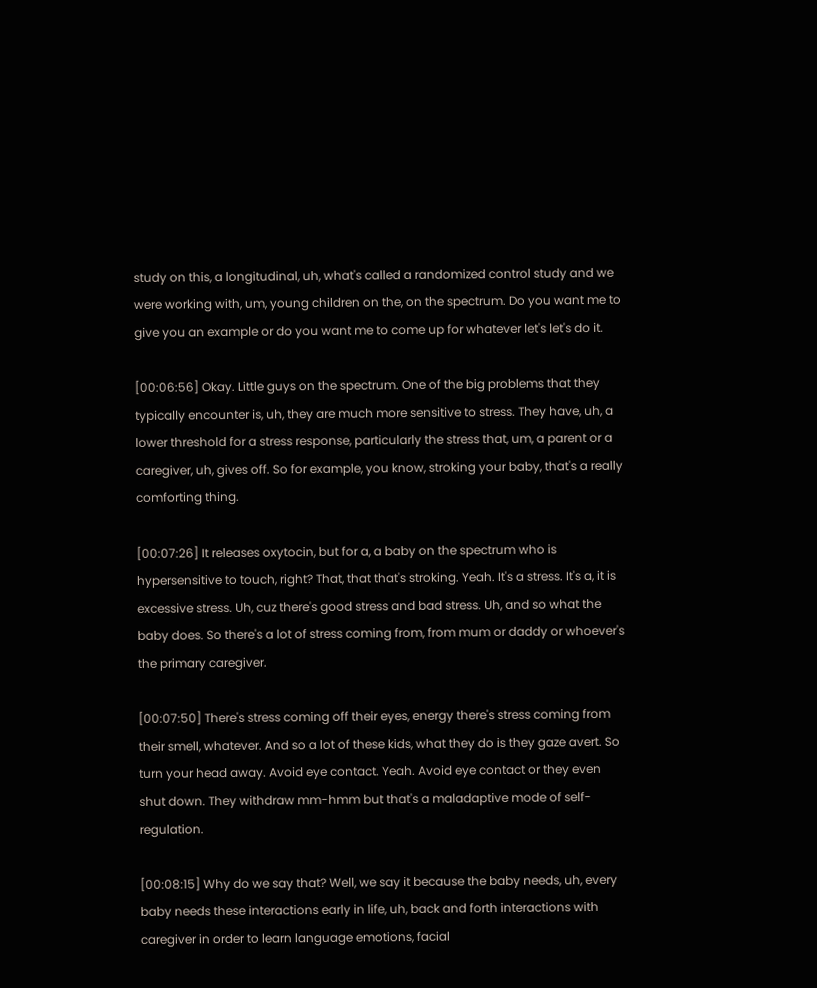study on this, a longitudinal, uh, what's called a randomized control study and we were working with, um, young children on the, on the spectrum. Do you want me to give you an example or do you want me to come up for whatever let's let's do it.

[00:06:56] Okay. Little guys on the spectrum. One of the big problems that they typically encounter is, uh, they are much more sensitive to stress. They have, uh, a lower threshold for a stress response, particularly the stress that, um, a parent or a caregiver, uh, gives off. So for example, you know, stroking your baby, that's a really comforting thing.

[00:07:26] It releases oxytocin, but for a, a baby on the spectrum who is hypersensitive to touch, right? That, that that's stroking. Yeah. It's a stress. It's a, it is excessive stress. Uh, cuz there's good stress and bad stress. Uh, and so what the baby does. So there's a lot of stress coming from, from mum or daddy or whoever's the primary caregiver.

[00:07:50] There's stress coming off their eyes, energy there's stress coming from their smell, whatever. And so a lot of these kids, what they do is they gaze avert. So turn your head away. Avoid eye contact. Yeah. Avoid eye contact or they even shut down. They withdraw mm-hmm but that's a maladaptive mode of self-regulation.

[00:08:15] Why do we say that? Well, we say it because the baby needs, uh, every baby needs these interactions early in life, uh, back and forth interactions with caregiver in order to learn language emotions, facial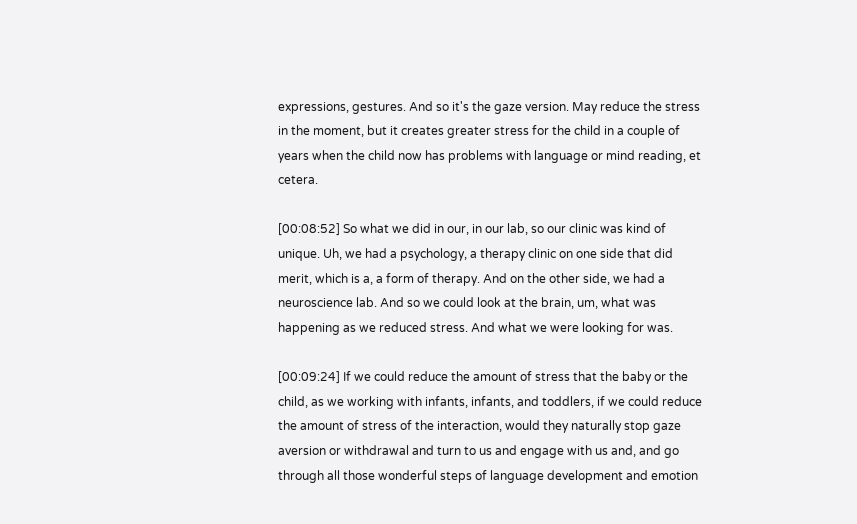expressions, gestures. And so it's the gaze version. May reduce the stress in the moment, but it creates greater stress for the child in a couple of years when the child now has problems with language or mind reading, et cetera.

[00:08:52] So what we did in our, in our lab, so our clinic was kind of unique. Uh, we had a psychology, a therapy clinic on one side that did merit, which is a, a form of therapy. And on the other side, we had a neuroscience lab. And so we could look at the brain, um, what was happening as we reduced stress. And what we were looking for was.

[00:09:24] If we could reduce the amount of stress that the baby or the child, as we working with infants, infants, and toddlers, if we could reduce the amount of stress of the interaction, would they naturally stop gaze aversion or withdrawal and turn to us and engage with us and, and go through all those wonderful steps of language development and emotion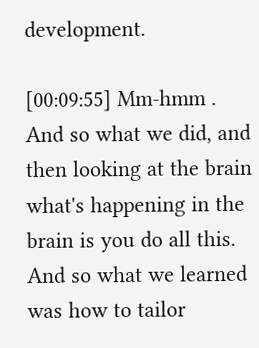development.

[00:09:55] Mm-hmm . And so what we did, and then looking at the brain what's happening in the brain is you do all this. And so what we learned was how to tailor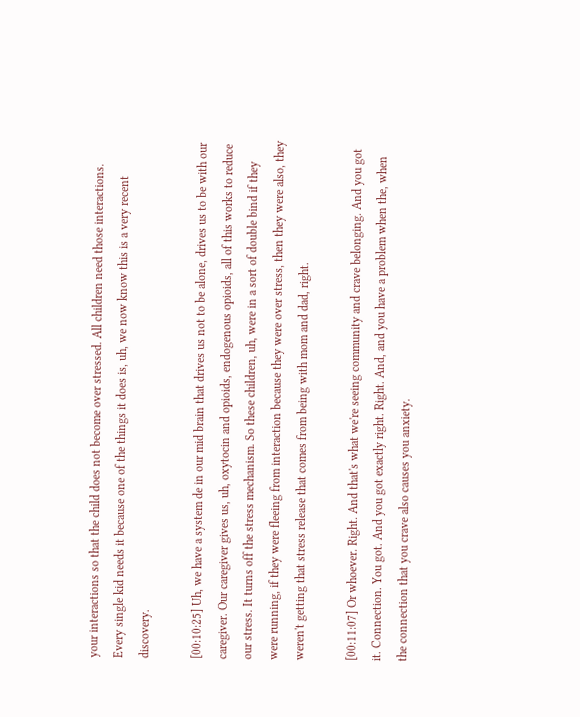your interactions so that the child does not become over stressed. All children need those interactions. Every single kid needs it because one of the things it does is, uh, we now know this is a very recent discovery.

[00:10:25] Uh, we have a system de in our mid brain that drives us not to be alone, drives us to be with our caregiver. Our caregiver gives us, uh, oxytocin and opioids, endogenous opioids, all of this works to reduce our stress. It turns off the stress mechanism. So these children, uh, were in a sort of double bind if they were running, if they were fleeing from interaction because they were over stress, then they were also, they weren't getting that stress release that comes from being with mom and dad, right.

[00:11:07] Or whoever. Right. And that's what we're seeing community and crave belonging. And you got it. Connection. You got. And you got exactly right. Right. And, and you have a problem when the, when the connection that you crave also causes you anxiety.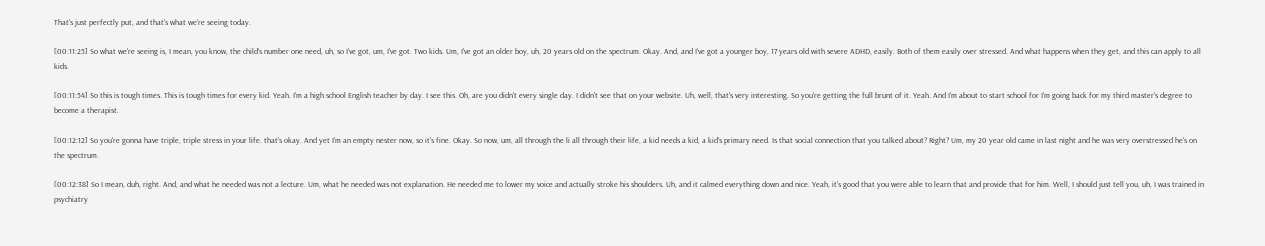That's just perfectly put, and that's what we're seeing today.

[00:11:25] So what we're seeing is, I mean, you know, the child's number one need, uh, so I've got, um, I've got. Two kids. Um, I've got an older boy, uh, 20 years old on the spectrum. Okay. And, and I've got a younger boy, 17 years old with severe ADHD, easily. Both of them easily over stressed. And what happens when they get, and this can apply to all kids.

[00:11:54] So this is tough times. This is tough times for every kid. Yeah. I'm a high school English teacher by day. I see this. Oh, are you didn't every single day. I didn't see that on your website. Uh, well, that's very interesting. So you're getting the full brunt of it. Yeah. And I'm about to start school for I'm going back for my third master's degree to become a therapist.

[00:12:12] So you're gonna have triple, triple stress in your life. that's okay. And yet I'm an empty nester now, so it's fine. Okay. So now, um, all through the li all through their life, a kid needs a kid, a kid's primary need. Is that social connection that you talked about? Right? Um, my 20 year old came in last night and he was very overstressed he's on the spectrum.

[00:12:38] So I mean, duh, right. And, and what he needed was not a lecture. Um, what he needed was not explanation. He needed me to lower my voice and actually stroke his shoulders. Uh, and it calmed everything down and nice. Yeah, it's good that you were able to learn that and provide that for him. Well, I should just tell you, uh, I was trained in psychiatry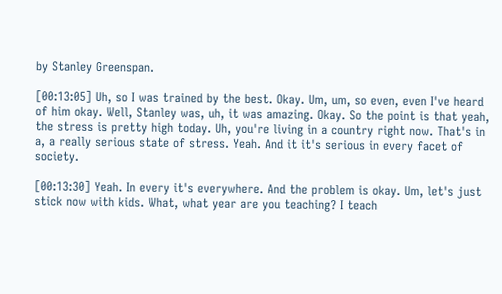by Stanley Greenspan.

[00:13:05] Uh, so I was trained by the best. Okay. Um, um, so even, even I've heard of him okay. Well, Stanley was, uh, it was amazing. Okay. So the point is that yeah, the stress is pretty high today. Uh, you're living in a country right now. That's in a, a really serious state of stress. Yeah. And it it's serious in every facet of society.

[00:13:30] Yeah. In every it's everywhere. And the problem is okay. Um, let's just stick now with kids. What, what year are you teaching? I teach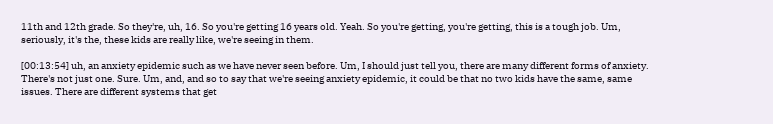11th and 12th grade. So they're, uh, 16. So you're getting 16 years old. Yeah. So you're getting, you're getting, this is a tough job. Um, seriously, it's the, these kids are really like, we're seeing in them.

[00:13:54] uh, an anxiety epidemic such as we have never seen before. Um, I should just tell you, there are many different forms of anxiety. There's not just one. Sure. Um, and, and so to say that we're seeing anxiety epidemic, it could be that no two kids have the same, same issues. There are different systems that get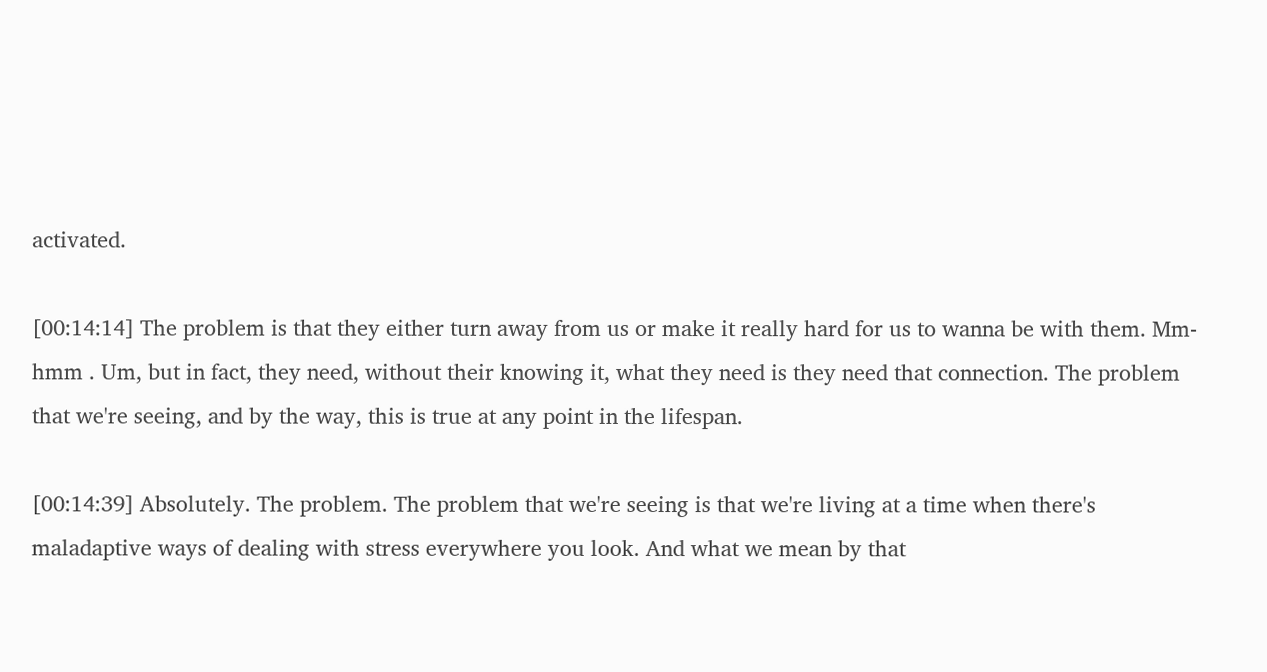activated.

[00:14:14] The problem is that they either turn away from us or make it really hard for us to wanna be with them. Mm-hmm . Um, but in fact, they need, without their knowing it, what they need is they need that connection. The problem that we're seeing, and by the way, this is true at any point in the lifespan.

[00:14:39] Absolutely. The problem. The problem that we're seeing is that we're living at a time when there's maladaptive ways of dealing with stress everywhere you look. And what we mean by that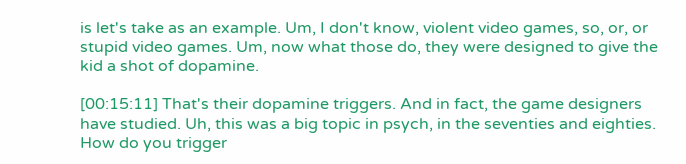is let's take as an example. Um, I don't know, violent video games, so, or, or stupid video games. Um, now what those do, they were designed to give the kid a shot of dopamine.

[00:15:11] That's their dopamine triggers. And in fact, the game designers have studied. Uh, this was a big topic in psych, in the seventies and eighties. How do you trigger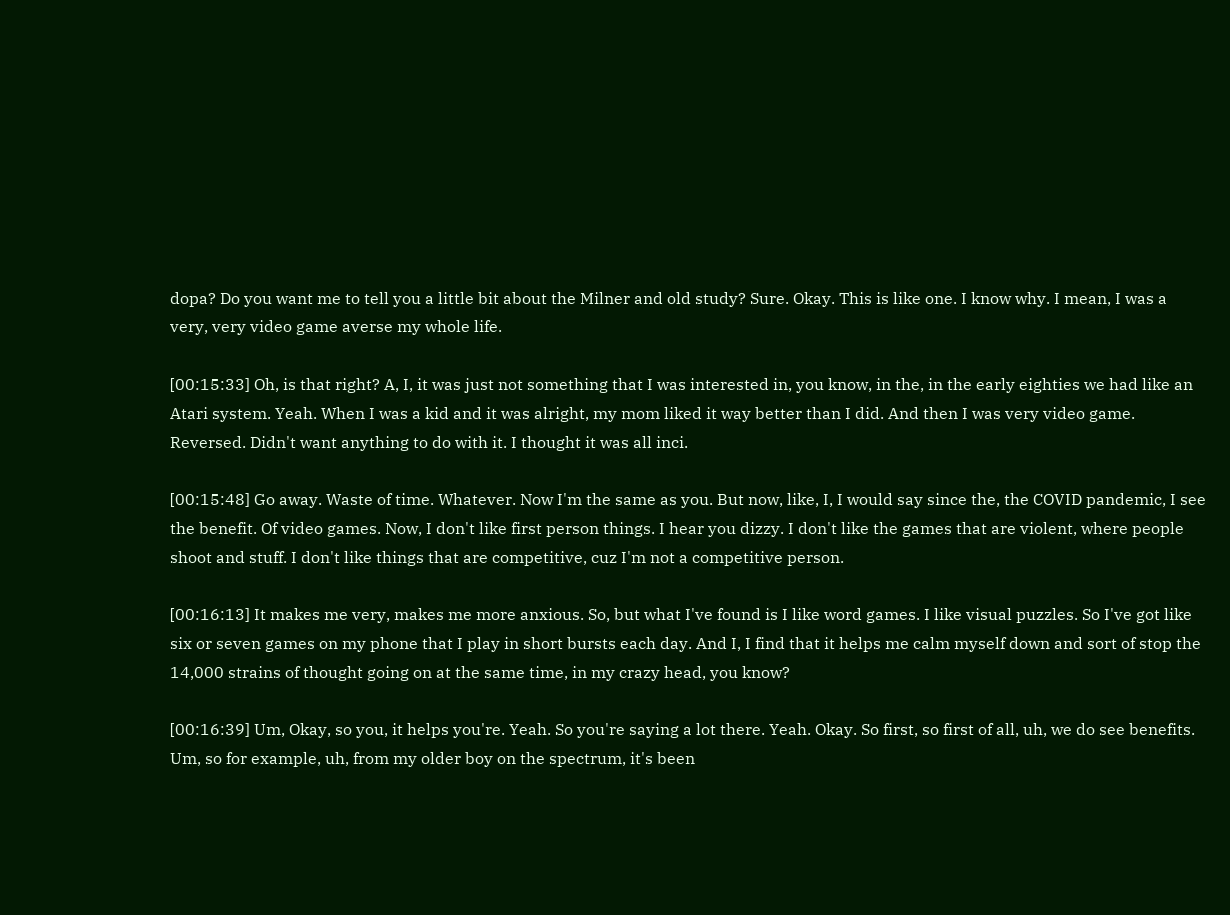dopa? Do you want me to tell you a little bit about the Milner and old study? Sure. Okay. This is like one. I know why. I mean, I was a very, very video game averse my whole life.

[00:15:33] Oh, is that right? A, I, it was just not something that I was interested in, you know, in the, in the early eighties we had like an Atari system. Yeah. When I was a kid and it was alright, my mom liked it way better than I did. And then I was very video game. Reversed. Didn't want anything to do with it. I thought it was all inci.

[00:15:48] Go away. Waste of time. Whatever. Now I'm the same as you. But now, like, I, I would say since the, the COVID pandemic, I see the benefit. Of video games. Now, I don't like first person things. I hear you dizzy. I don't like the games that are violent, where people shoot and stuff. I don't like things that are competitive, cuz I'm not a competitive person.

[00:16:13] It makes me very, makes me more anxious. So, but what I've found is I like word games. I like visual puzzles. So I've got like six or seven games on my phone that I play in short bursts each day. And I, I find that it helps me calm myself down and sort of stop the 14,000 strains of thought going on at the same time, in my crazy head, you know?

[00:16:39] Um, Okay, so you, it helps you're. Yeah. So you're saying a lot there. Yeah. Okay. So first, so first of all, uh, we do see benefits. Um, so for example, uh, from my older boy on the spectrum, it's been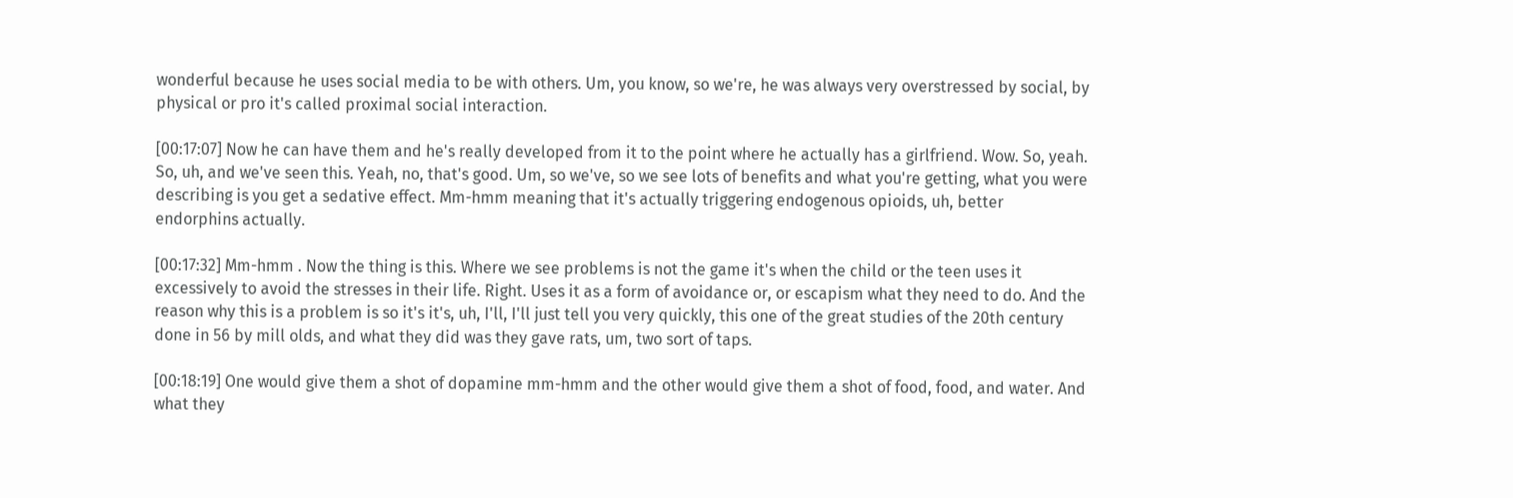wonderful because he uses social media to be with others. Um, you know, so we're, he was always very overstressed by social, by physical or pro it's called proximal social interaction.

[00:17:07] Now he can have them and he's really developed from it to the point where he actually has a girlfriend. Wow. So, yeah. So, uh, and we've seen this. Yeah, no, that's good. Um, so we've, so we see lots of benefits and what you're getting, what you were describing is you get a sedative effect. Mm-hmm meaning that it's actually triggering endogenous opioids, uh, better endorphins actually.

[00:17:32] Mm-hmm . Now the thing is this. Where we see problems is not the game it's when the child or the teen uses it excessively to avoid the stresses in their life. Right. Uses it as a form of avoidance or, or escapism what they need to do. And the reason why this is a problem is so it's it's, uh, I'll, I'll just tell you very quickly, this one of the great studies of the 20th century done in 56 by mill olds, and what they did was they gave rats, um, two sort of taps.

[00:18:19] One would give them a shot of dopamine mm-hmm and the other would give them a shot of food, food, and water. And what they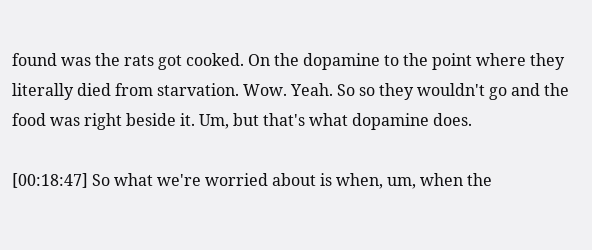found was the rats got cooked. On the dopamine to the point where they literally died from starvation. Wow. Yeah. So so they wouldn't go and the food was right beside it. Um, but that's what dopamine does.

[00:18:47] So what we're worried about is when, um, when the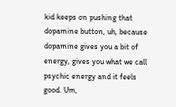kid keeps on pushing that dopamine button, uh, because dopamine gives you a bit of energy, gives you what we call psychic energy and it feels good. Um,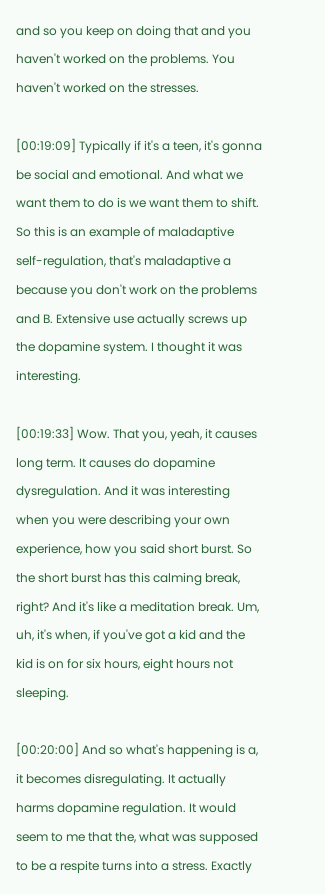and so you keep on doing that and you haven't worked on the problems. You haven't worked on the stresses.

[00:19:09] Typically if it's a teen, it's gonna be social and emotional. And what we want them to do is we want them to shift. So this is an example of maladaptive self-regulation, that's maladaptive a because you don't work on the problems and B. Extensive use actually screws up the dopamine system. I thought it was interesting.

[00:19:33] Wow. That you, yeah, it causes long term. It causes do dopamine dysregulation. And it was interesting when you were describing your own experience, how you said short burst. So the short burst has this calming break, right? And it's like a meditation break. Um, uh, it's when, if you've got a kid and the kid is on for six hours, eight hours not sleeping.

[00:20:00] And so what's happening is a, it becomes disregulating. It actually harms dopamine regulation. It would seem to me that the, what was supposed to be a respite turns into a stress. Exactly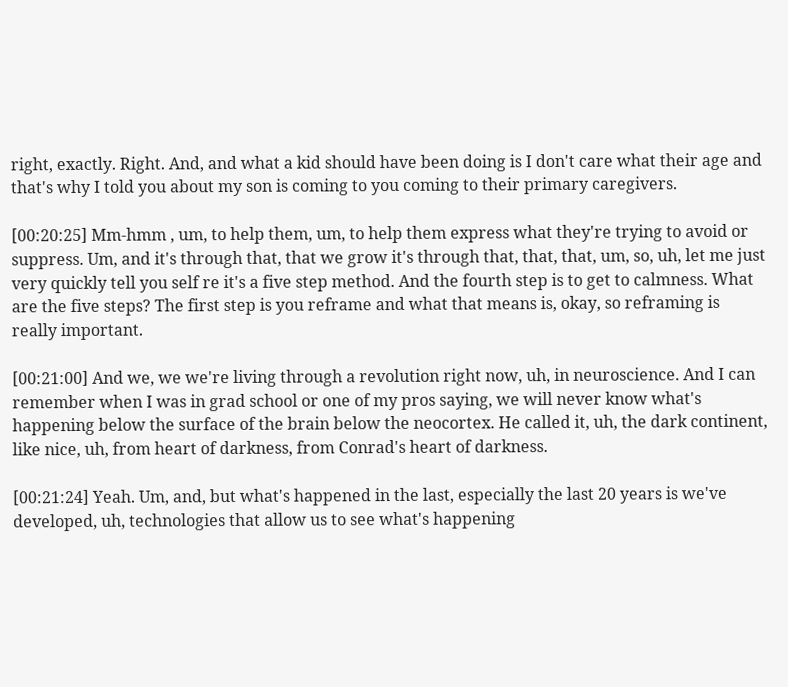right, exactly. Right. And, and what a kid should have been doing is I don't care what their age and that's why I told you about my son is coming to you coming to their primary caregivers.

[00:20:25] Mm-hmm , um, to help them, um, to help them express what they're trying to avoid or suppress. Um, and it's through that, that we grow it's through that, that, that, um, so, uh, let me just very quickly tell you self re it's a five step method. And the fourth step is to get to calmness. What are the five steps? The first step is you reframe and what that means is, okay, so reframing is really important.

[00:21:00] And we, we we're living through a revolution right now, uh, in neuroscience. And I can remember when I was in grad school or one of my pros saying, we will never know what's happening below the surface of the brain below the neocortex. He called it, uh, the dark continent, like nice, uh, from heart of darkness, from Conrad's heart of darkness.

[00:21:24] Yeah. Um, and, but what's happened in the last, especially the last 20 years is we've developed, uh, technologies that allow us to see what's happening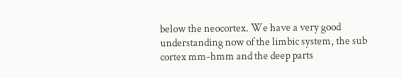below the neocortex. We have a very good understanding now of the limbic system, the sub cortex mm-hmm and the deep parts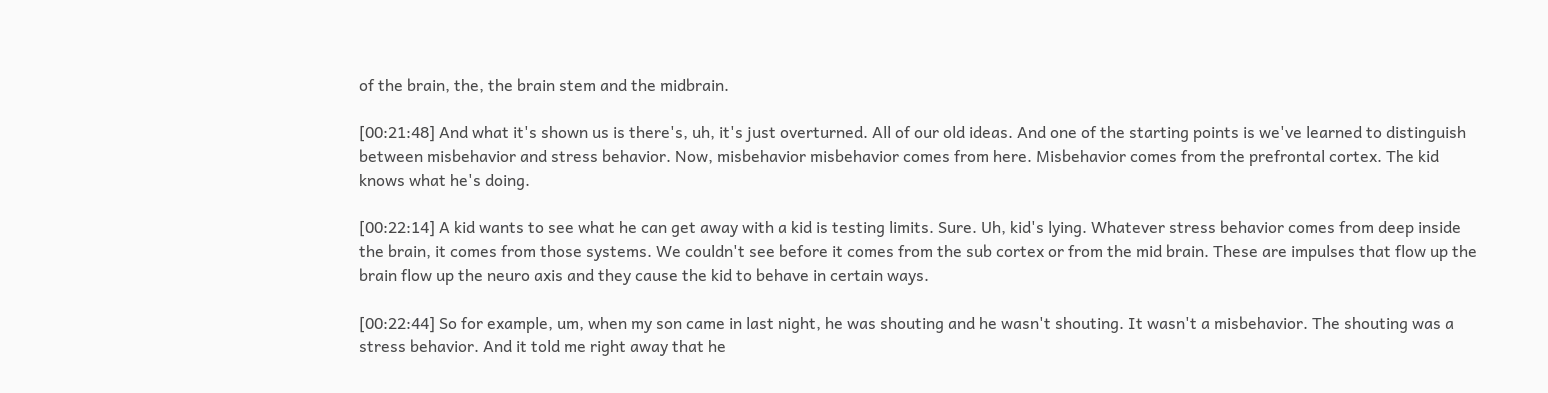of the brain, the, the brain stem and the midbrain.

[00:21:48] And what it's shown us is there's, uh, it's just overturned. All of our old ideas. And one of the starting points is we've learned to distinguish between misbehavior and stress behavior. Now, misbehavior misbehavior comes from here. Misbehavior comes from the prefrontal cortex. The kid knows what he's doing.

[00:22:14] A kid wants to see what he can get away with a kid is testing limits. Sure. Uh, kid's lying. Whatever stress behavior comes from deep inside the brain, it comes from those systems. We couldn't see before it comes from the sub cortex or from the mid brain. These are impulses that flow up the brain flow up the neuro axis and they cause the kid to behave in certain ways.

[00:22:44] So for example, um, when my son came in last night, he was shouting and he wasn't shouting. It wasn't a misbehavior. The shouting was a stress behavior. And it told me right away that he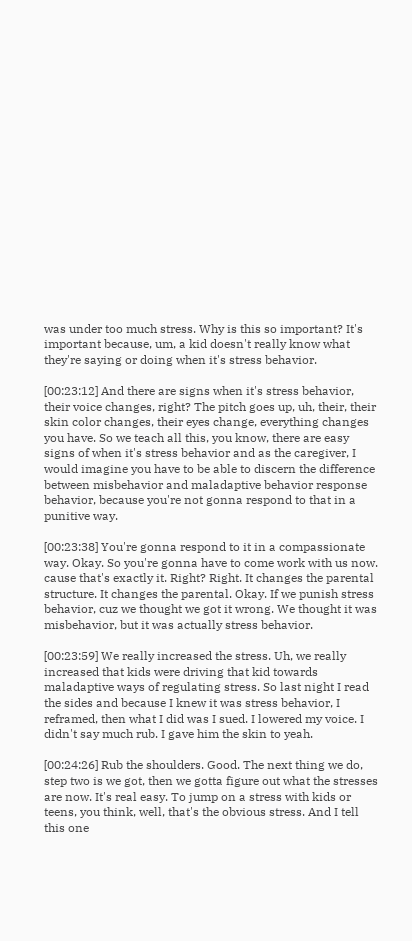was under too much stress. Why is this so important? It's important because, um, a kid doesn't really know what they're saying or doing when it's stress behavior.

[00:23:12] And there are signs when it's stress behavior, their voice changes, right? The pitch goes up, uh, their, their skin color changes, their eyes change, everything changes you have. So we teach all this, you know, there are easy signs of when it's stress behavior and as the caregiver, I would imagine you have to be able to discern the difference between misbehavior and maladaptive behavior response behavior, because you're not gonna respond to that in a punitive way.

[00:23:38] You're gonna respond to it in a compassionate way. Okay. So you're gonna have to come work with us now. cause that's exactly it. Right? Right. It changes the parental structure. It changes the parental. Okay. If we punish stress behavior, cuz we thought we got it wrong. We thought it was misbehavior, but it was actually stress behavior.

[00:23:59] We really increased the stress. Uh, we really increased that kids were driving that kid towards maladaptive ways of regulating stress. So last night I read the sides and because I knew it was stress behavior, I reframed, then what I did was I sued. I lowered my voice. I didn't say much rub. I gave him the skin to yeah.

[00:24:26] Rub the shoulders. Good. The next thing we do, step two is we got, then we gotta figure out what the stresses are now. It's real easy. To jump on a stress with kids or teens, you think, well, that's the obvious stress. And I tell this one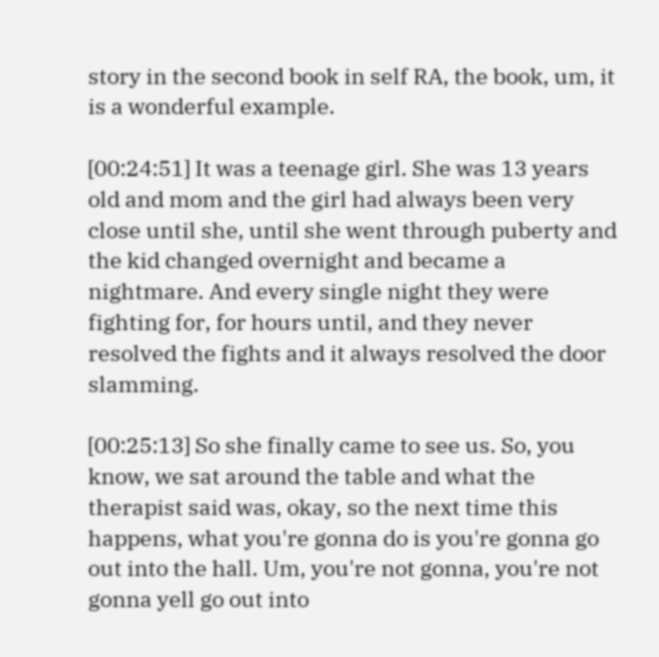story in the second book in self RA, the book, um, it is a wonderful example.

[00:24:51] It was a teenage girl. She was 13 years old and mom and the girl had always been very close until she, until she went through puberty and the kid changed overnight and became a nightmare. And every single night they were fighting for, for hours until, and they never resolved the fights and it always resolved the door slamming.

[00:25:13] So she finally came to see us. So, you know, we sat around the table and what the therapist said was, okay, so the next time this happens, what you're gonna do is you're gonna go out into the hall. Um, you're not gonna, you're not gonna yell go out into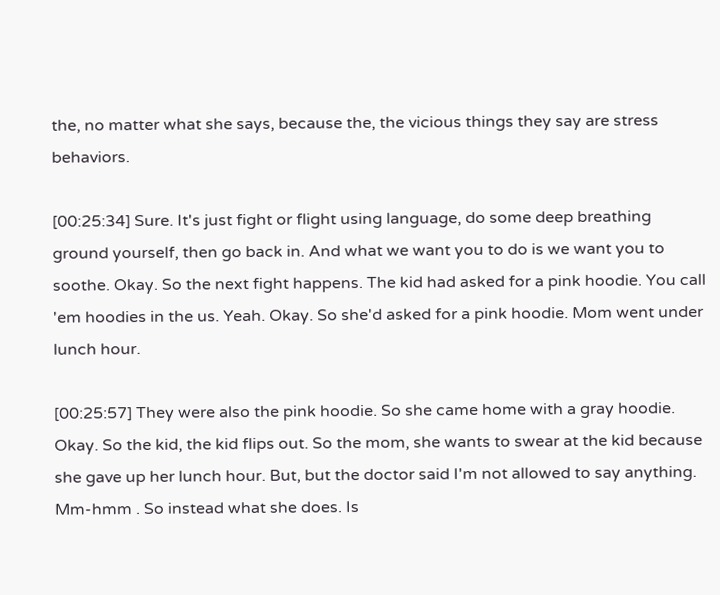the, no matter what she says, because the, the vicious things they say are stress behaviors.

[00:25:34] Sure. It's just fight or flight using language, do some deep breathing ground yourself, then go back in. And what we want you to do is we want you to soothe. Okay. So the next fight happens. The kid had asked for a pink hoodie. You call 'em hoodies in the us. Yeah. Okay. So she'd asked for a pink hoodie. Mom went under lunch hour.

[00:25:57] They were also the pink hoodie. So she came home with a gray hoodie. Okay. So the kid, the kid flips out. So the mom, she wants to swear at the kid because she gave up her lunch hour. But, but the doctor said I'm not allowed to say anything. Mm-hmm . So instead what she does. Is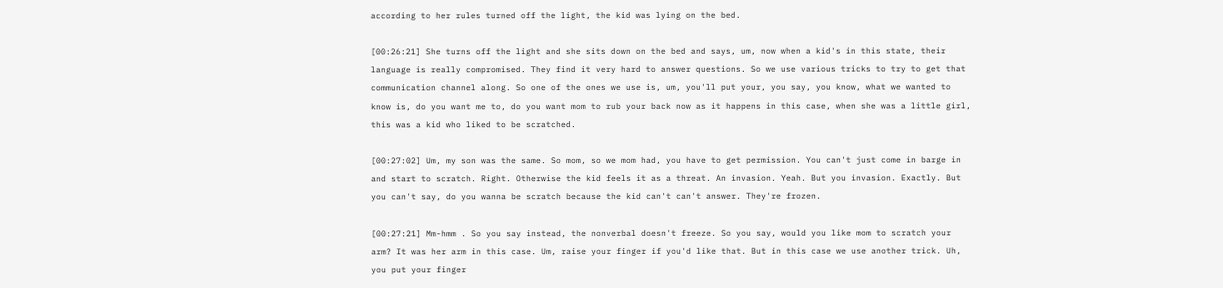according to her rules turned off the light, the kid was lying on the bed.

[00:26:21] She turns off the light and she sits down on the bed and says, um, now when a kid's in this state, their language is really compromised. They find it very hard to answer questions. So we use various tricks to try to get that communication channel along. So one of the ones we use is, um, you'll put your, you say, you know, what we wanted to know is, do you want me to, do you want mom to rub your back now as it happens in this case, when she was a little girl, this was a kid who liked to be scratched.

[00:27:02] Um, my son was the same. So mom, so we mom had, you have to get permission. You can't just come in barge in and start to scratch. Right. Otherwise the kid feels it as a threat. An invasion. Yeah. But you invasion. Exactly. But you can't say, do you wanna be scratch because the kid can't can't answer. They're frozen.

[00:27:21] Mm-hmm . So you say instead, the nonverbal doesn't freeze. So you say, would you like mom to scratch your arm? It was her arm in this case. Um, raise your finger if you'd like that. But in this case we use another trick. Uh, you put your finger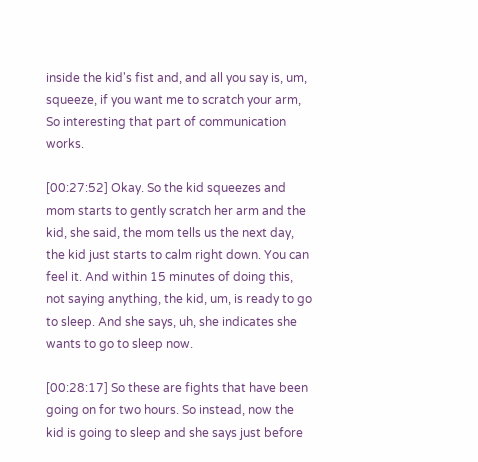inside the kid's fist and, and all you say is, um, squeeze, if you want me to scratch your arm, So interesting that part of communication works.

[00:27:52] Okay. So the kid squeezes and mom starts to gently scratch her arm and the kid, she said, the mom tells us the next day, the kid just starts to calm right down. You can feel it. And within 15 minutes of doing this, not saying anything, the kid, um, is ready to go to sleep. And she says, uh, she indicates she wants to go to sleep now.

[00:28:17] So these are fights that have been going on for two hours. So instead, now the kid is going to sleep and she says just before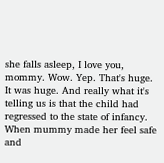she falls asleep, I love you, mommy. Wow. Yep. That's huge. It was huge. And really what it's telling us is that the child had regressed to the state of infancy. When mummy made her feel safe and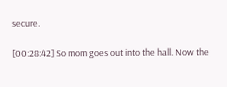secure.

[00:28:42] So mom goes out into the hall. Now the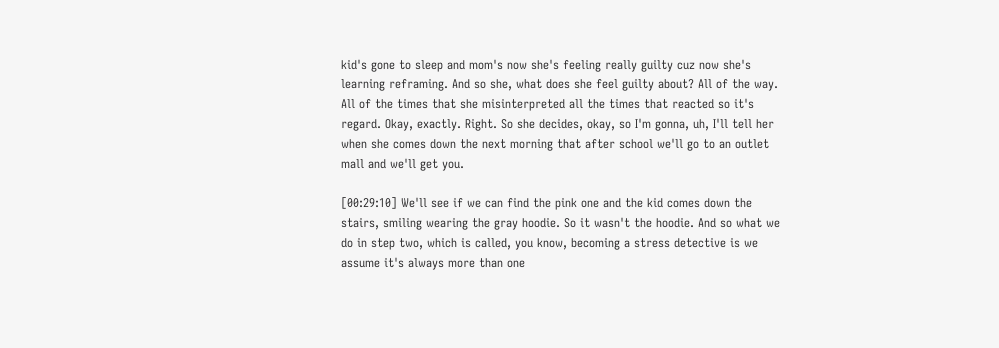kid's gone to sleep and mom's now she's feeling really guilty cuz now she's learning reframing. And so she, what does she feel guilty about? All of the way. All of the times that she misinterpreted all the times that reacted so it's regard. Okay, exactly. Right. So she decides, okay, so I'm gonna, uh, I'll tell her when she comes down the next morning that after school we'll go to an outlet mall and we'll get you.

[00:29:10] We'll see if we can find the pink one and the kid comes down the stairs, smiling wearing the gray hoodie. So it wasn't the hoodie. And so what we do in step two, which is called, you know, becoming a stress detective is we assume it's always more than one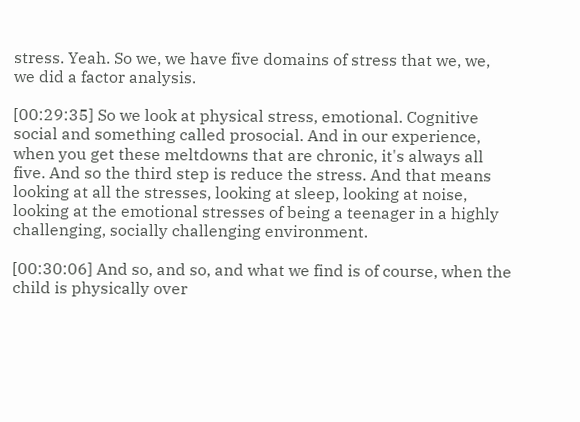stress. Yeah. So we, we have five domains of stress that we, we, we did a factor analysis.

[00:29:35] So we look at physical stress, emotional. Cognitive social and something called prosocial. And in our experience, when you get these meltdowns that are chronic, it's always all five. And so the third step is reduce the stress. And that means looking at all the stresses, looking at sleep, looking at noise, looking at the emotional stresses of being a teenager in a highly challenging, socially challenging environment.

[00:30:06] And so, and so, and what we find is of course, when the child is physically over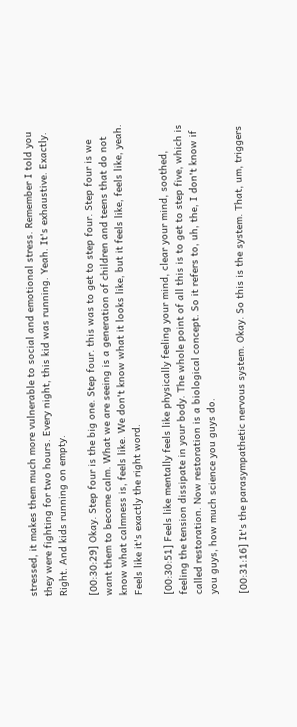stressed, it makes them much more vulnerable to social and emotional stress. Remember I told you they were fighting for two hours. Every night, this kid was running. Yeah. It's exhaustive. Exactly. Right. And kids running on empty.

[00:30:29] Okay. Step four is the big one. Step four. this was to get to step four. Step four is we want them to become calm. What we are seeing is a generation of children and teens that do not know what calmness is, feels like. We don't know what it looks like, but it feels like, feels like, yeah. Feels like it's exactly the right word.

[00:30:51] Feels like mentally feels like physically feeling your mind, clear your mind, soothed, feeling the tension dissipate in your body. The whole point of all this is to get to step five, which is called restoration. Now restoration is a biological concept. So it refers to, uh, the, I don't know if you guys, how much science you guys do.

[00:31:16] It's the parasympathetic nervous system. Okay. So this is the system. That, um, triggers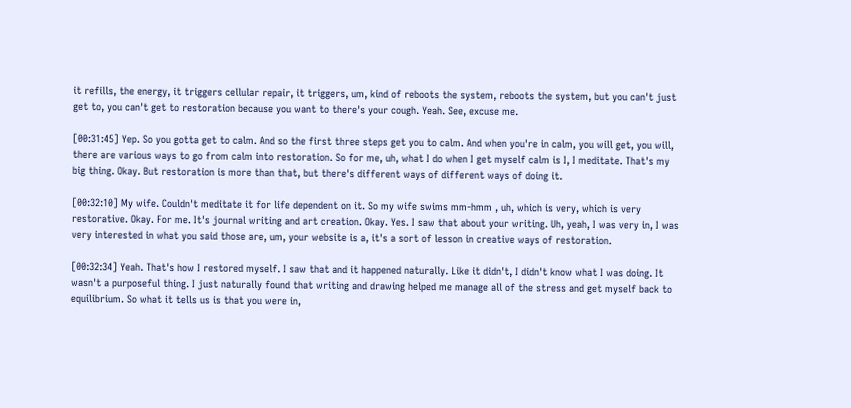it refills, the energy, it triggers cellular repair, it triggers, um, kind of reboots the system, reboots the system, but you can't just get to, you can't get to restoration because you want to there's your cough. Yeah. See, excuse me.

[00:31:45] Yep. So you gotta get to calm. And so the first three steps get you to calm. And when you're in calm, you will get, you will, there are various ways to go from calm into restoration. So for me, uh, what I do when I get myself calm is I, I meditate. That's my big thing. Okay. But restoration is more than that, but there's different ways of different ways of doing it.

[00:32:10] My wife. Couldn't meditate it for life dependent on it. So my wife swims mm-hmm , uh, which is very, which is very restorative. Okay. For me. It's journal writing and art creation. Okay. Yes. I saw that about your writing. Uh, yeah, I was very in, I was very interested in what you said those are, um, your website is a, it's a sort of lesson in creative ways of restoration.

[00:32:34] Yeah. That's how I restored myself. I saw that and it happened naturally. Like it didn't, I didn't know what I was doing. It wasn't a purposeful thing. I just naturally found that writing and drawing helped me manage all of the stress and get myself back to equilibrium. So what it tells us is that you were in,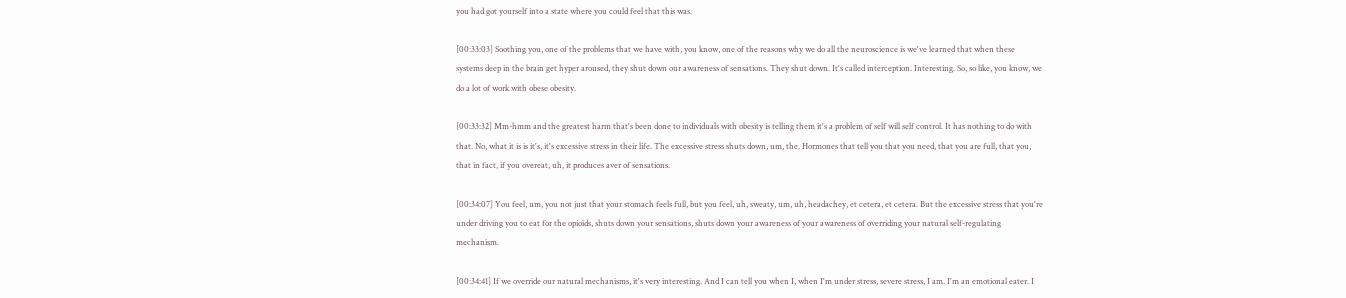you had got yourself into a state where you could feel that this was.

[00:33:03] Soothing you, one of the problems that we have with, you know, one of the reasons why we do all the neuroscience is we've learned that when these systems deep in the brain get hyper aroused, they shut down our awareness of sensations. They shut down. It's called interception. Interesting. So, so like, you know, we do a lot of work with obese obesity.

[00:33:32] Mm-hmm and the greatest harm that's been done to individuals with obesity is telling them it's a problem of self will self control. It has nothing to do with that. No, what it is is it's, it's excessive stress in their life. The excessive stress shuts down, um, the. Hormones that tell you that you need, that you are full, that you, that in fact, if you overeat, uh, it produces aver of sensations.

[00:34:07] You feel, um, you not just that your stomach feels full, but you feel, uh, sweaty, um, uh, headachey, et cetera, et cetera. But the excessive stress that you're under driving you to eat for the opioids, shuts down your sensations, shuts down your awareness of your awareness of overriding your natural self-regulating mechanism.

[00:34:41] If we override our natural mechanisms, it's very interesting. And I can tell you when I, when I'm under stress, severe stress, I am. I'm an emotional eater. I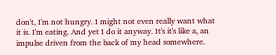don't, I'm not hungry. I might not even really want what it is. I'm eating. And yet I do it anyway. It's it's like a, an impulse driven from the back of my head somewhere.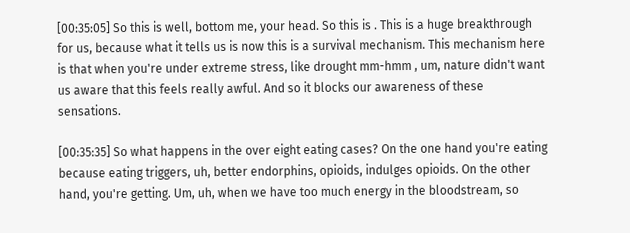[00:35:05] So this is well, bottom me, your head. So this is . This is a huge breakthrough for us, because what it tells us is now this is a survival mechanism. This mechanism here is that when you're under extreme stress, like drought mm-hmm , um, nature didn't want us aware that this feels really awful. And so it blocks our awareness of these sensations.

[00:35:35] So what happens in the over eight eating cases? On the one hand you're eating because eating triggers, uh, better endorphins, opioids, indulges opioids. On the other hand, you're getting. Um, uh, when we have too much energy in the bloodstream, so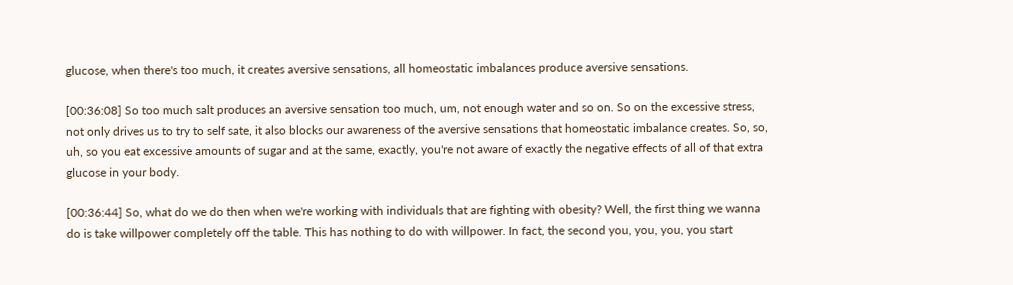glucose, when there's too much, it creates aversive sensations, all homeostatic imbalances produce aversive sensations.

[00:36:08] So too much salt produces an aversive sensation too much, um, not enough water and so on. So on the excessive stress, not only drives us to try to self sate, it also blocks our awareness of the aversive sensations that homeostatic imbalance creates. So, so, uh, so you eat excessive amounts of sugar and at the same, exactly, you're not aware of exactly the negative effects of all of that extra glucose in your body.

[00:36:44] So, what do we do then when we're working with individuals that are fighting with obesity? Well, the first thing we wanna do is take willpower completely off the table. This has nothing to do with willpower. In fact, the second you, you, you, you start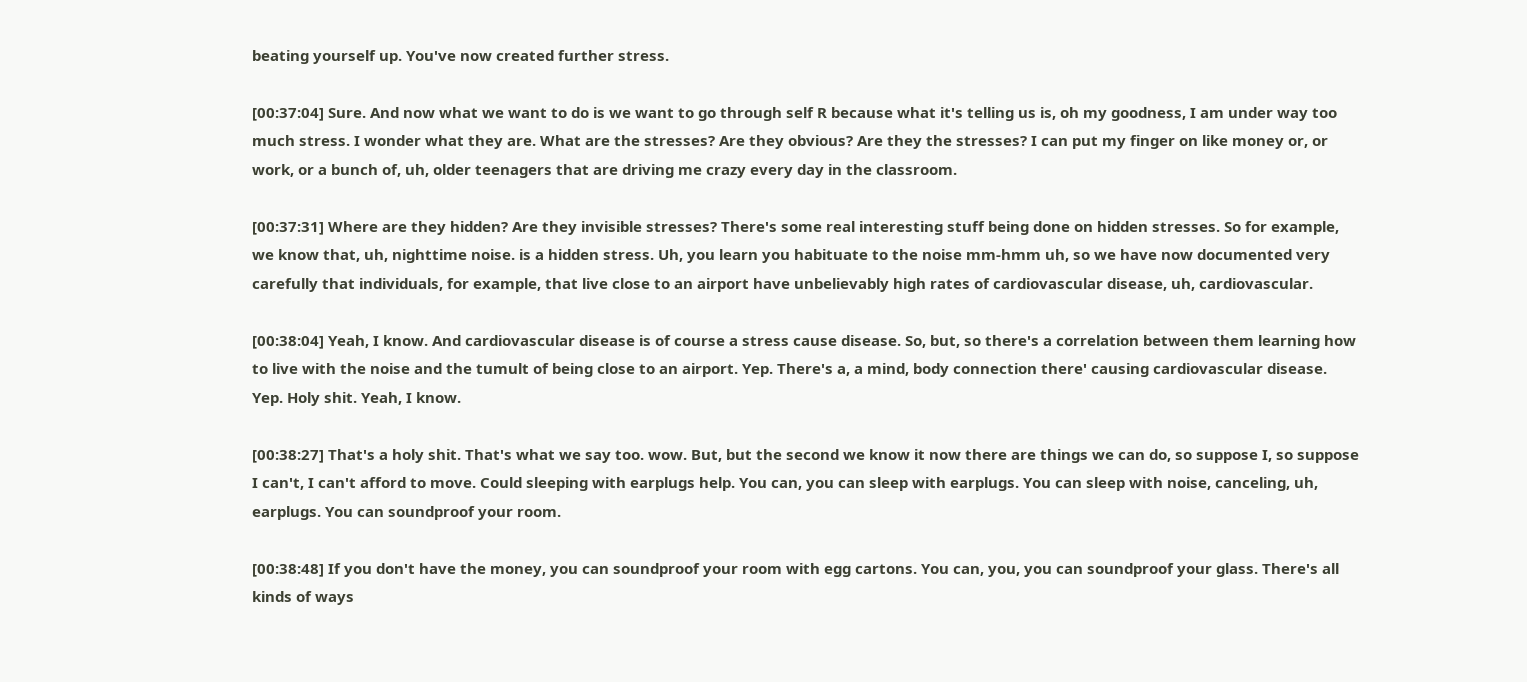beating yourself up. You've now created further stress.

[00:37:04] Sure. And now what we want to do is we want to go through self R because what it's telling us is, oh my goodness, I am under way too much stress. I wonder what they are. What are the stresses? Are they obvious? Are they the stresses? I can put my finger on like money or, or work, or a bunch of, uh, older teenagers that are driving me crazy every day in the classroom.

[00:37:31] Where are they hidden? Are they invisible stresses? There's some real interesting stuff being done on hidden stresses. So for example, we know that, uh, nighttime noise. is a hidden stress. Uh, you learn you habituate to the noise mm-hmm uh, so we have now documented very carefully that individuals, for example, that live close to an airport have unbelievably high rates of cardiovascular disease, uh, cardiovascular.

[00:38:04] Yeah, I know. And cardiovascular disease is of course a stress cause disease. So, but, so there's a correlation between them learning how to live with the noise and the tumult of being close to an airport. Yep. There's a, a mind, body connection there' causing cardiovascular disease. Yep. Holy shit. Yeah, I know.

[00:38:27] That's a holy shit. That's what we say too. wow. But, but the second we know it now there are things we can do, so suppose I, so suppose I can't, I can't afford to move. Could sleeping with earplugs help. You can, you can sleep with earplugs. You can sleep with noise, canceling, uh, earplugs. You can soundproof your room.

[00:38:48] If you don't have the money, you can soundproof your room with egg cartons. You can, you, you can soundproof your glass. There's all kinds of ways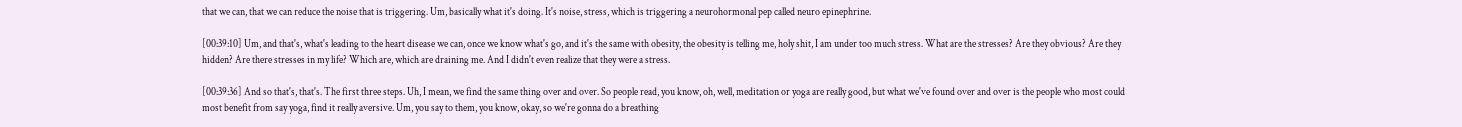that we can, that we can reduce the noise that is triggering. Um, basically what it's doing. It's noise, stress, which is triggering a neurohormonal pep called neuro epinephrine.

[00:39:10] Um, and that's, what's leading to the heart disease we can, once we know what's go, and it's the same with obesity, the obesity is telling me, holy shit, I am under too much stress. What are the stresses? Are they obvious? Are they hidden? Are there stresses in my life? Which are, which are draining me. And I didn't even realize that they were a stress.

[00:39:36] And so that's, that's. The first three steps. Uh, I mean, we find the same thing over and over. So people read, you know, oh, well, meditation or yoga are really good, but what we've found over and over is the people who most could most benefit from say yoga, find it really aversive. Um, you say to them, you know, okay, so we're gonna do a breathing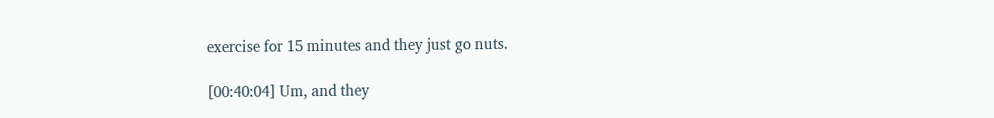exercise for 15 minutes and they just go nuts.

[00:40:04] Um, and they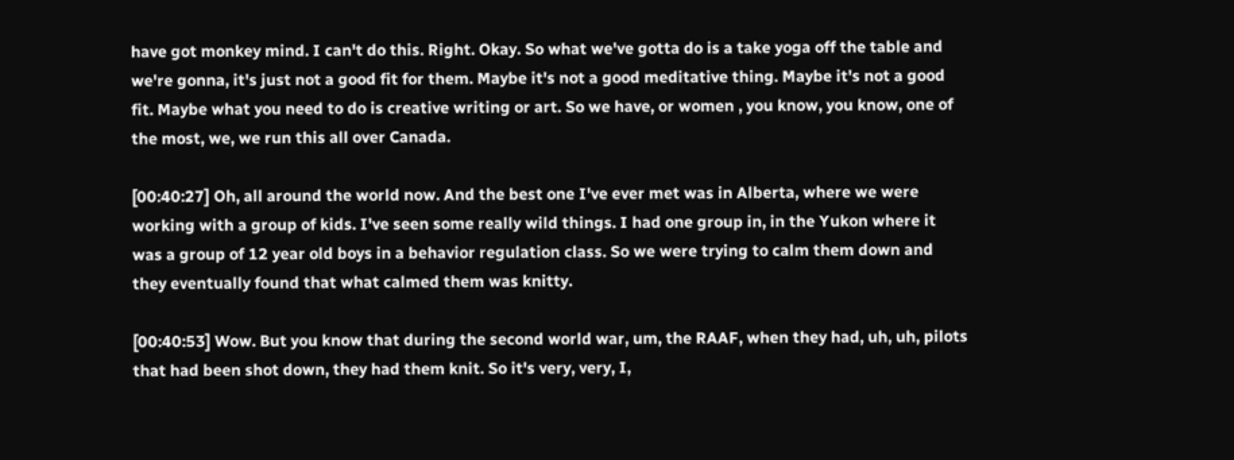have got monkey mind. I can't do this. Right. Okay. So what we've gotta do is a take yoga off the table and we're gonna, it's just not a good fit for them. Maybe it's not a good meditative thing. Maybe it's not a good fit. Maybe what you need to do is creative writing or art. So we have, or women , you know, you know, one of the most, we, we run this all over Canada.

[00:40:27] Oh, all around the world now. And the best one I've ever met was in Alberta, where we were working with a group of kids. I've seen some really wild things. I had one group in, in the Yukon where it was a group of 12 year old boys in a behavior regulation class. So we were trying to calm them down and they eventually found that what calmed them was knitty.

[00:40:53] Wow. But you know that during the second world war, um, the RAAF, when they had, uh, uh, pilots that had been shot down, they had them knit. So it's very, very, I,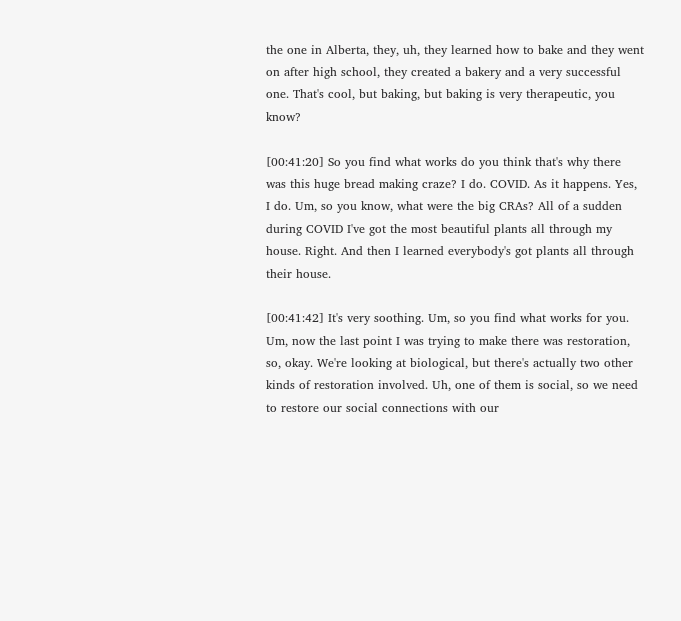the one in Alberta, they, uh, they learned how to bake and they went on after high school, they created a bakery and a very successful one. That's cool, but baking, but baking is very therapeutic, you know?

[00:41:20] So you find what works do you think that's why there was this huge bread making craze? I do. COVID. As it happens. Yes, I do. Um, so you know, what were the big CRAs? All of a sudden during COVID I've got the most beautiful plants all through my house. Right. And then I learned everybody's got plants all through their house.

[00:41:42] It's very soothing. Um, so you find what works for you. Um, now the last point I was trying to make there was restoration, so, okay. We're looking at biological, but there's actually two other kinds of restoration involved. Uh, one of them is social, so we need to restore our social connections with our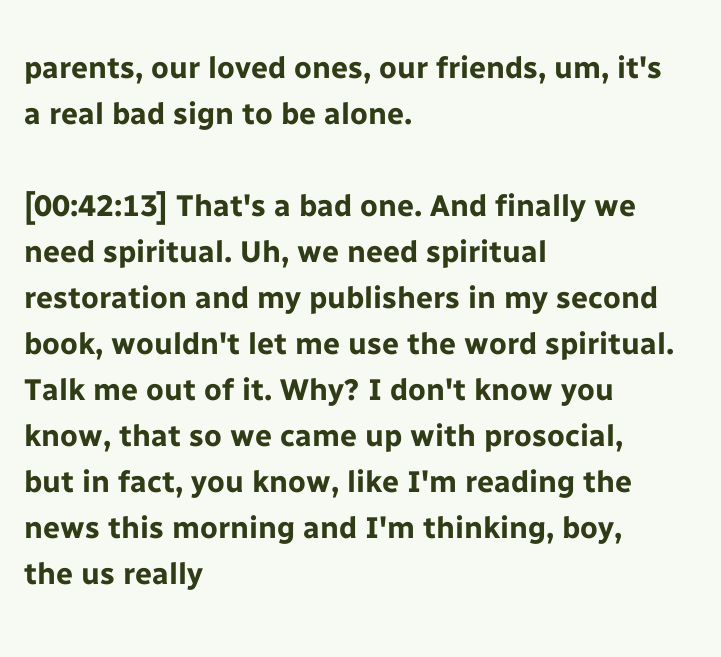parents, our loved ones, our friends, um, it's a real bad sign to be alone.

[00:42:13] That's a bad one. And finally we need spiritual. Uh, we need spiritual restoration and my publishers in my second book, wouldn't let me use the word spiritual. Talk me out of it. Why? I don't know you know, that so we came up with prosocial, but in fact, you know, like I'm reading the news this morning and I'm thinking, boy, the us really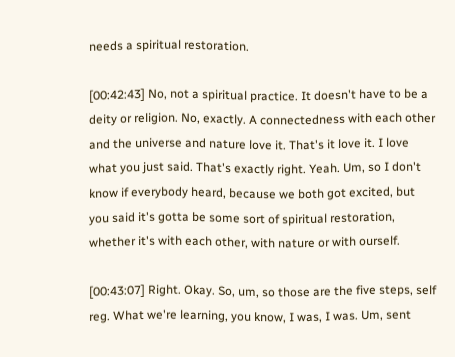needs a spiritual restoration.

[00:42:43] No, not a spiritual practice. It doesn't have to be a deity or religion. No, exactly. A connectedness with each other and the universe and nature love it. That's it love it. I love what you just said. That's exactly right. Yeah. Um, so I don't know if everybody heard, because we both got excited, but you said it's gotta be some sort of spiritual restoration, whether it's with each other, with nature or with ourself.

[00:43:07] Right. Okay. So, um, so those are the five steps, self reg. What we're learning, you know, I was, I was. Um, sent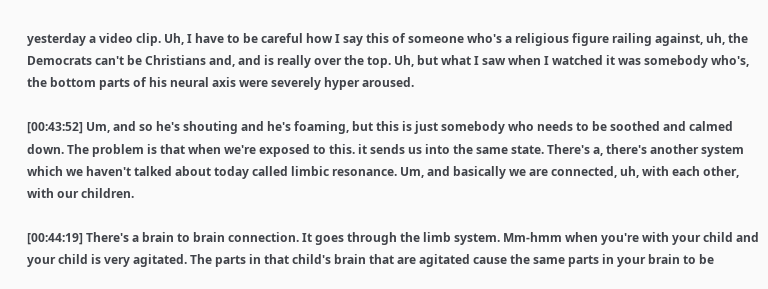yesterday a video clip. Uh, I have to be careful how I say this of someone who's a religious figure railing against, uh, the Democrats can't be Christians and, and is really over the top. Uh, but what I saw when I watched it was somebody who's, the bottom parts of his neural axis were severely hyper aroused.

[00:43:52] Um, and so he's shouting and he's foaming, but this is just somebody who needs to be soothed and calmed down. The problem is that when we're exposed to this. it sends us into the same state. There's a, there's another system which we haven't talked about today called limbic resonance. Um, and basically we are connected, uh, with each other, with our children.

[00:44:19] There's a brain to brain connection. It goes through the limb system. Mm-hmm when you're with your child and your child is very agitated. The parts in that child's brain that are agitated cause the same parts in your brain to be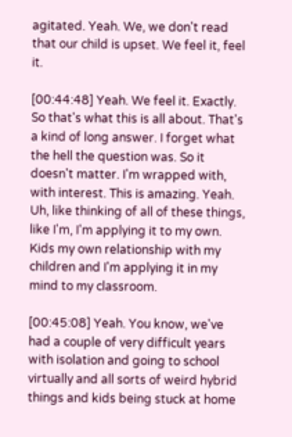agitated. Yeah. We, we don't read that our child is upset. We feel it, feel it.

[00:44:48] Yeah. We feel it. Exactly. So that's what this is all about. That's a kind of long answer. I forget what the hell the question was. So it doesn't matter. I'm wrapped with, with interest. This is amazing. Yeah. Uh, like thinking of all of these things, like I'm, I'm applying it to my own. Kids my own relationship with my children and I'm applying it in my mind to my classroom.

[00:45:08] Yeah. You know, we've had a couple of very difficult years with isolation and going to school virtually and all sorts of weird hybrid things and kids being stuck at home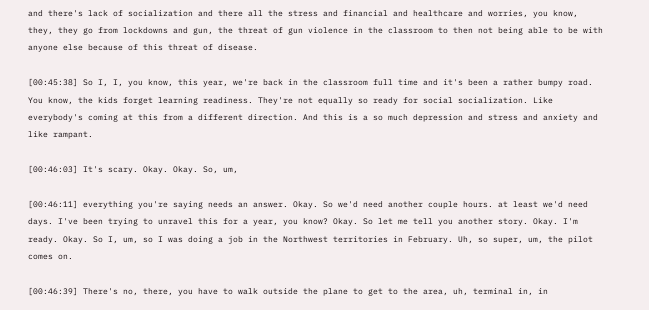and there's lack of socialization and there all the stress and financial and healthcare and worries, you know, they, they go from lockdowns and gun, the threat of gun violence in the classroom to then not being able to be with anyone else because of this threat of disease.

[00:45:38] So I, I, you know, this year, we're back in the classroom full time and it's been a rather bumpy road. You know, the kids forget learning readiness. They're not equally so ready for social socialization. Like everybody's coming at this from a different direction. And this is a so much depression and stress and anxiety and like rampant.

[00:46:03] It's scary. Okay. Okay. So, um,

[00:46:11] everything you're saying needs an answer. Okay. So we'd need another couple hours. at least we'd need days. I've been trying to unravel this for a year, you know? Okay. So let me tell you another story. Okay. I'm ready. Okay. So I, um, so I was doing a job in the Northwest territories in February. Uh, so super, um, the pilot comes on.

[00:46:39] There's no, there, you have to walk outside the plane to get to the area, uh, terminal in, in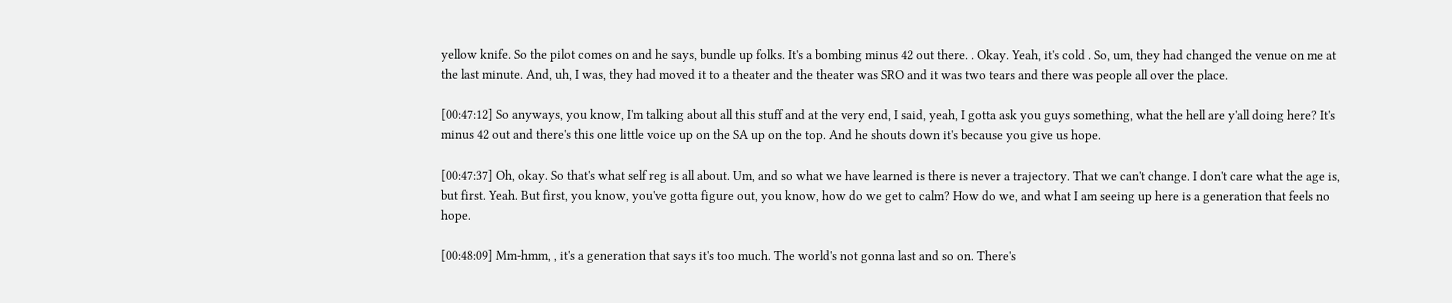yellow knife. So the pilot comes on and he says, bundle up folks. It's a bombing minus 42 out there. . Okay. Yeah, it's cold . So, um, they had changed the venue on me at the last minute. And, uh, I was, they had moved it to a theater and the theater was SRO and it was two tears and there was people all over the place.

[00:47:12] So anyways, you know, I'm talking about all this stuff and at the very end, I said, yeah, I gotta ask you guys something, what the hell are y'all doing here? It's minus 42 out and there's this one little voice up on the SA up on the top. And he shouts down it's because you give us hope.

[00:47:37] Oh, okay. So that's what self reg is all about. Um, and so what we have learned is there is never a trajectory. That we can't change. I don't care what the age is, but first. Yeah. But first, you know, you've gotta figure out, you know, how do we get to calm? How do we, and what I am seeing up here is a generation that feels no hope.

[00:48:09] Mm-hmm, , it's a generation that says it's too much. The world's not gonna last and so on. There's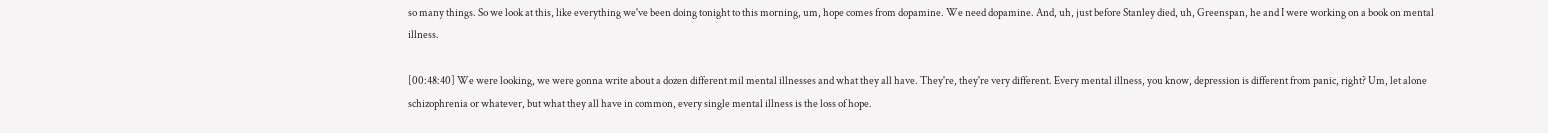so many things. So we look at this, like everything we've been doing tonight to this morning, um, hope comes from dopamine. We need dopamine. And, uh, just before Stanley died, uh, Greenspan, he and I were working on a book on mental illness.

[00:48:40] We were looking, we were gonna write about a dozen different mil mental illnesses and what they all have. They're, they're very different. Every mental illness, you know, depression is different from panic, right? Um, let alone schizophrenia or whatever, but what they all have in common, every single mental illness is the loss of hope.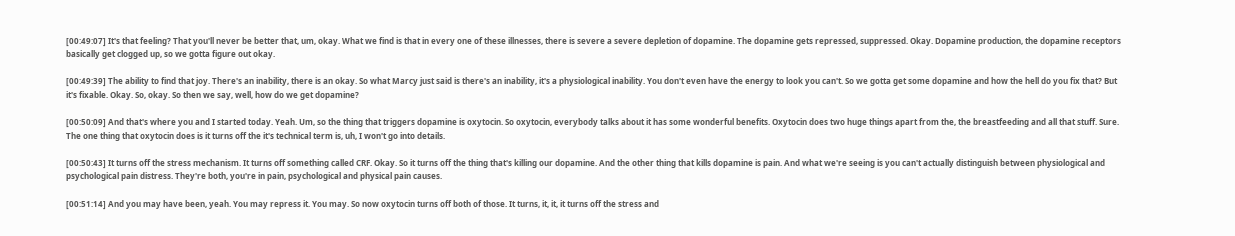[00:49:07] It's that feeling? That you'll never be better that, um, okay. What we find is that in every one of these illnesses, there is severe a severe depletion of dopamine. The dopamine gets repressed, suppressed. Okay. Dopamine production, the dopamine receptors basically get clogged up, so we gotta figure out okay.

[00:49:39] The ability to find that joy. There's an inability, there is an okay. So what Marcy just said is there's an inability, it's a physiological inability. You don't even have the energy to look you can't. So we gotta get some dopamine and how the hell do you fix that? But it's fixable. Okay. So, okay. So then we say, well, how do we get dopamine?

[00:50:09] And that's where you and I started today. Yeah. Um, so the thing that triggers dopamine is oxytocin. So oxytocin, everybody talks about it has some wonderful benefits. Oxytocin does two huge things apart from the, the breastfeeding and all that stuff. Sure. The one thing that oxytocin does is it turns off the it's technical term is, uh, I won't go into details.

[00:50:43] It turns off the stress mechanism. It turns off something called CRF. Okay. So it turns off the thing that's killing our dopamine. And the other thing that kills dopamine is pain. And what we're seeing is you can't actually distinguish between physiological and psychological pain distress. They're both, you're in pain, psychological and physical pain causes.

[00:51:14] And you may have been, yeah. You may repress it. You may. So now oxytocin turns off both of those. It turns, it, it, it turns off the stress and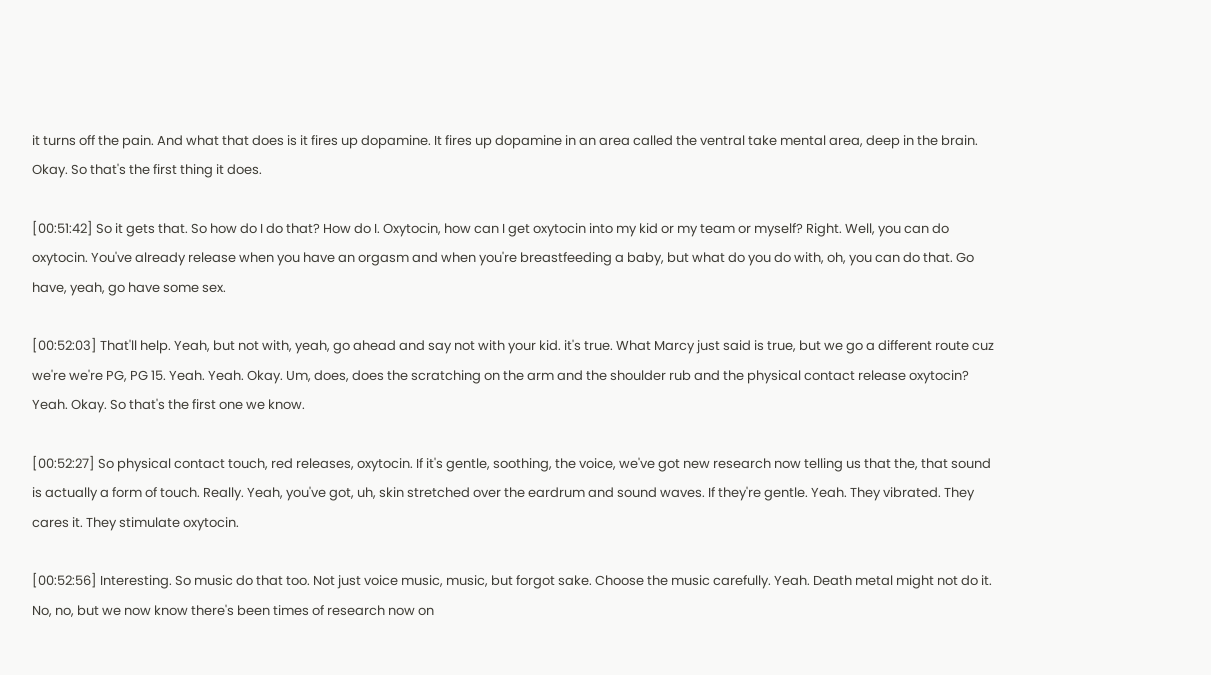it turns off the pain. And what that does is it fires up dopamine. It fires up dopamine in an area called the ventral take mental area, deep in the brain. Okay. So that's the first thing it does.

[00:51:42] So it gets that. So how do I do that? How do I. Oxytocin, how can I get oxytocin into my kid or my team or myself? Right. Well, you can do oxytocin. You've already release when you have an orgasm and when you're breastfeeding a baby, but what do you do with, oh, you can do that. Go have, yeah, go have some sex.

[00:52:03] That'll help. Yeah, but not with, yeah, go ahead and say not with your kid. it's true. What Marcy just said is true, but we go a different route cuz we're we're PG, PG 15. Yeah. Yeah. Okay. Um, does, does the scratching on the arm and the shoulder rub and the physical contact release oxytocin? Yeah. Okay. So that's the first one we know.

[00:52:27] So physical contact touch, red releases, oxytocin. If it's gentle, soothing, the voice, we've got new research now telling us that the, that sound is actually a form of touch. Really. Yeah, you've got, uh, skin stretched over the eardrum and sound waves. If they're gentle. Yeah. They vibrated. They cares it. They stimulate oxytocin.

[00:52:56] Interesting. So music do that too. Not just voice music, music, but forgot sake. Choose the music carefully. Yeah. Death metal might not do it. No, no, but we now know there's been times of research now on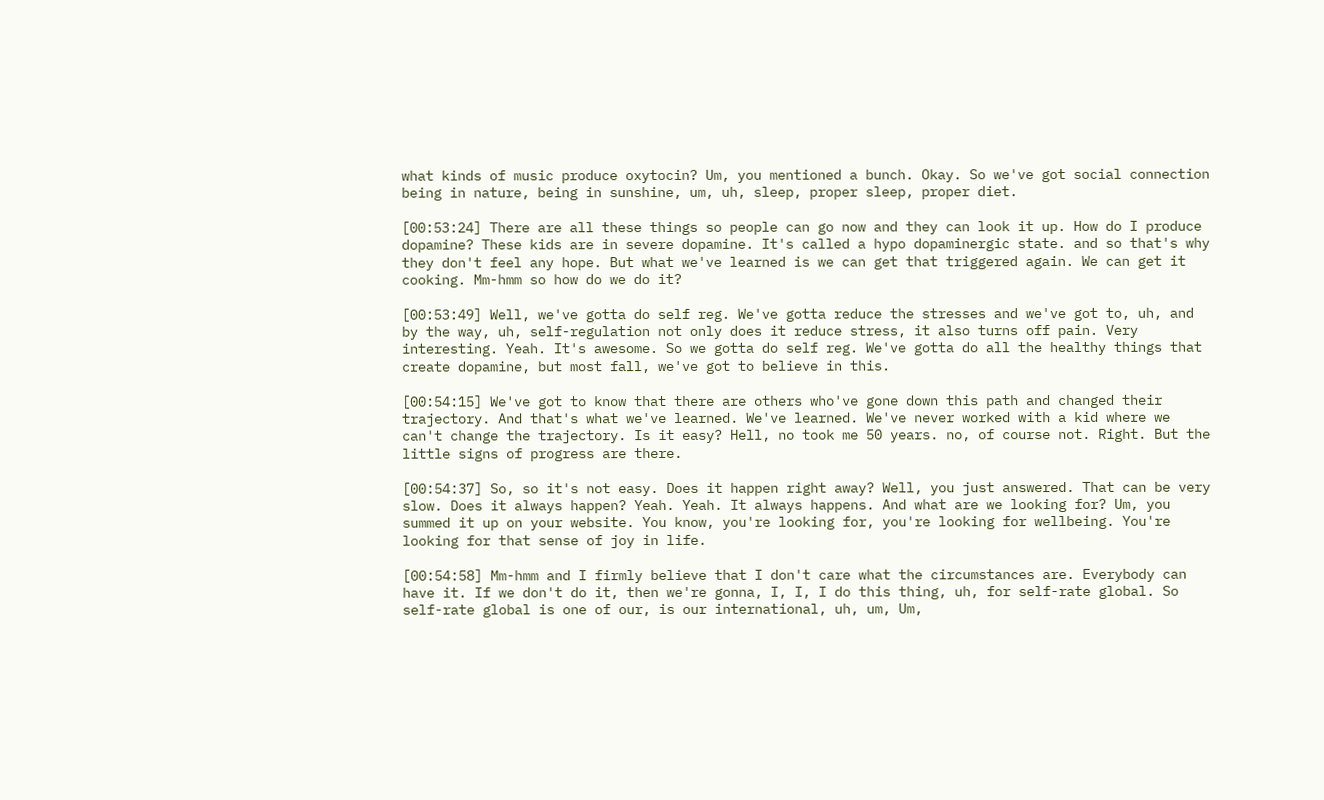what kinds of music produce oxytocin? Um, you mentioned a bunch. Okay. So we've got social connection being in nature, being in sunshine, um, uh, sleep, proper sleep, proper diet.

[00:53:24] There are all these things so people can go now and they can look it up. How do I produce dopamine? These kids are in severe dopamine. It's called a hypo dopaminergic state. and so that's why they don't feel any hope. But what we've learned is we can get that triggered again. We can get it cooking. Mm-hmm so how do we do it?

[00:53:49] Well, we've gotta do self reg. We've gotta reduce the stresses and we've got to, uh, and by the way, uh, self-regulation not only does it reduce stress, it also turns off pain. Very interesting. Yeah. It's awesome. So we gotta do self reg. We've gotta do all the healthy things that create dopamine, but most fall, we've got to believe in this.

[00:54:15] We've got to know that there are others who've gone down this path and changed their trajectory. And that's what we've learned. We've learned. We've never worked with a kid where we can't change the trajectory. Is it easy? Hell, no took me 50 years. no, of course not. Right. But the little signs of progress are there.

[00:54:37] So, so it's not easy. Does it happen right away? Well, you just answered. That can be very slow. Does it always happen? Yeah. Yeah. It always happens. And what are we looking for? Um, you summed it up on your website. You know, you're looking for, you're looking for wellbeing. You're looking for that sense of joy in life.

[00:54:58] Mm-hmm and I firmly believe that I don't care what the circumstances are. Everybody can have it. If we don't do it, then we're gonna, I, I, I do this thing, uh, for self-rate global. So self-rate global is one of our, is our international, uh, um, Um,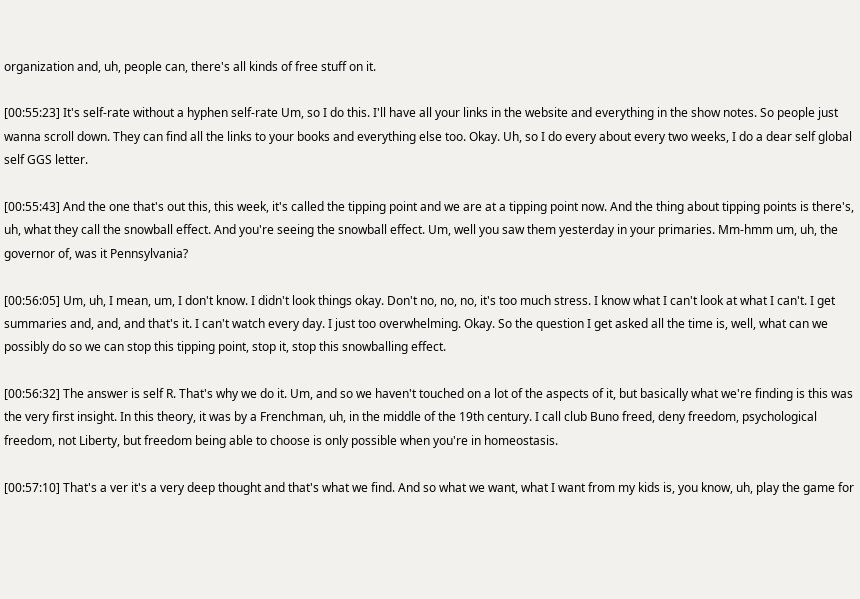organization and, uh, people can, there's all kinds of free stuff on it.

[00:55:23] It's self-rate without a hyphen self-rate Um, so I do this. I'll have all your links in the website and everything in the show notes. So people just wanna scroll down. They can find all the links to your books and everything else too. Okay. Uh, so I do every about every two weeks, I do a dear self global self GGS letter.

[00:55:43] And the one that's out this, this week, it's called the tipping point and we are at a tipping point now. And the thing about tipping points is there's, uh, what they call the snowball effect. And you're seeing the snowball effect. Um, well you saw them yesterday in your primaries. Mm-hmm um, uh, the governor of, was it Pennsylvania?

[00:56:05] Um, uh, I mean, um, I don't know. I didn't look things okay. Don't no, no, no, it's too much stress. I know what I can't look at what I can't. I get summaries and, and, and that's it. I can't watch every day. I just too overwhelming. Okay. So the question I get asked all the time is, well, what can we possibly do so we can stop this tipping point, stop it, stop this snowballing effect.

[00:56:32] The answer is self R. That's why we do it. Um, and so we haven't touched on a lot of the aspects of it, but basically what we're finding is this was the very first insight. In this theory, it was by a Frenchman, uh, in the middle of the 19th century. I call club Buno freed, deny freedom, psychological freedom, not Liberty, but freedom being able to choose is only possible when you're in homeostasis.

[00:57:10] That's a ver it's a very deep thought and that's what we find. And so what we want, what I want from my kids is, you know, uh, play the game for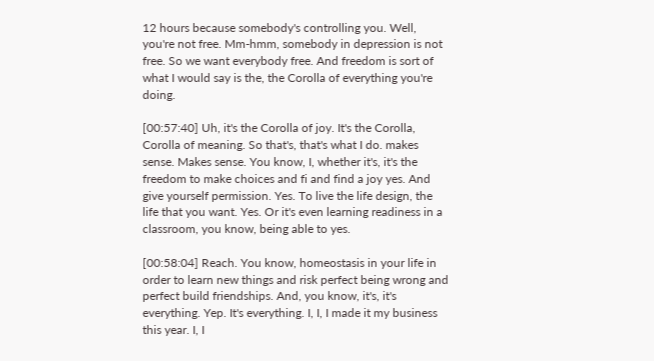12 hours because somebody's controlling you. Well, you're not free. Mm-hmm, somebody in depression is not free. So we want everybody free. And freedom is sort of what I would say is the, the Corolla of everything you're doing.

[00:57:40] Uh, it's the Corolla of joy. It's the Corolla, Corolla of meaning. So that's, that's what I do. makes sense. Makes sense. You know, I, whether it's, it's the freedom to make choices and fi and find a joy yes. And give yourself permission. Yes. To live the life design, the life that you want. Yes. Or it's even learning readiness in a classroom, you know, being able to yes.

[00:58:04] Reach. You know, homeostasis in your life in order to learn new things and risk perfect being wrong and perfect build friendships. And, you know, it's, it's everything. Yep. It's everything. I, I, I made it my business this year. I, I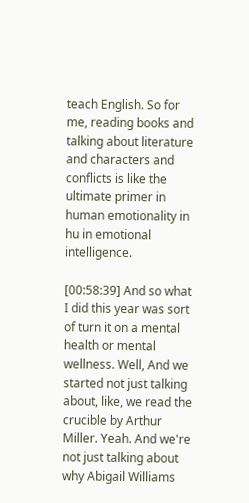teach English. So for me, reading books and talking about literature and characters and conflicts is like the ultimate primer in human emotionality in hu in emotional intelligence.

[00:58:39] And so what I did this year was sort of turn it on a mental health or mental wellness. Well, And we started not just talking about, like, we read the crucible by Arthur Miller. Yeah. And we're not just talking about why Abigail Williams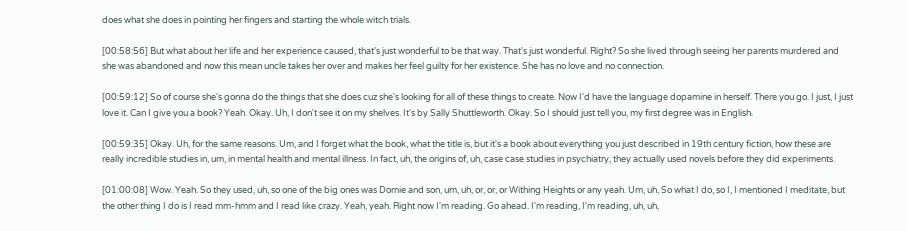does what she does in pointing her fingers and starting the whole witch trials.

[00:58:56] But what about her life and her experience caused, that's just wonderful to be that way. That's just wonderful. Right? So she lived through seeing her parents murdered and she was abandoned and now this mean uncle takes her over and makes her feel guilty for her existence. She has no love and no connection.

[00:59:12] So of course she's gonna do the things that she does cuz she's looking for all of these things to create. Now I'd have the language dopamine in herself. There you go. I just, I just love it. Can I give you a book? Yeah. Okay. Uh, I don't see it on my shelves. It's by Sally Shuttleworth. Okay. So I should just tell you, my first degree was in English.

[00:59:35] Okay. Uh, for the same reasons. Um, and I forget what the book, what the title is, but it's a book about everything you just described in 19th century fiction, how these are really incredible studies in, um, in mental health and mental illness. In fact, uh, the origins of, uh, case case studies in psychiatry, they actually used novels before they did experiments.

[01:00:08] Wow. Yeah. So they used, uh, so one of the big ones was Domie and son, um, uh, or, or, or Withing Heights or any yeah. Um, uh, So what I do, so I, I mentioned I meditate, but the other thing I do is I read mm-hmm and I read like crazy. Yeah, yeah. Right now I'm reading. Go ahead. I'm reading, I'm reading, uh, uh,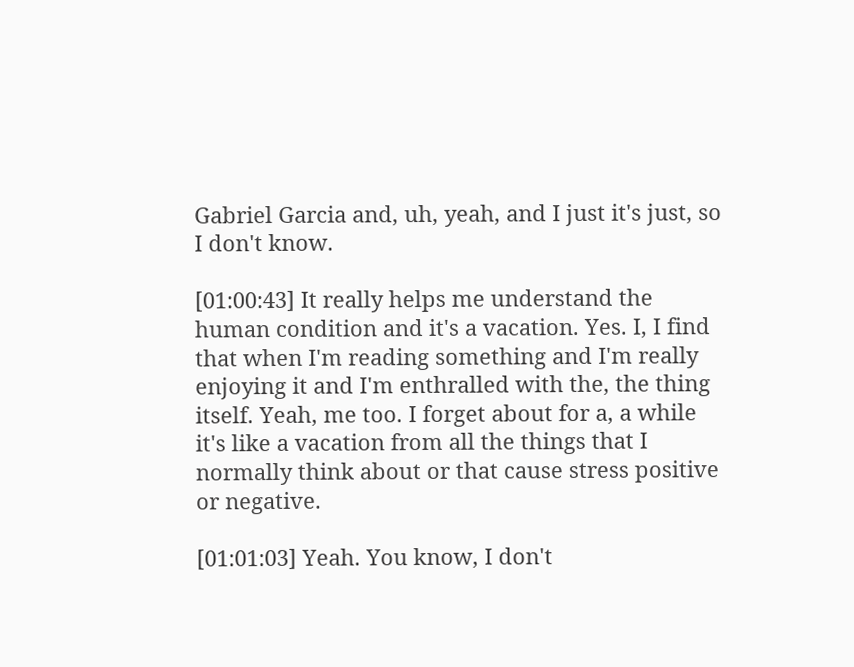Gabriel Garcia and, uh, yeah, and I just it's just, so I don't know.

[01:00:43] It really helps me understand the human condition and it's a vacation. Yes. I, I find that when I'm reading something and I'm really enjoying it and I'm enthralled with the, the thing itself. Yeah, me too. I forget about for a, a while it's like a vacation from all the things that I normally think about or that cause stress positive or negative.

[01:01:03] Yeah. You know, I don't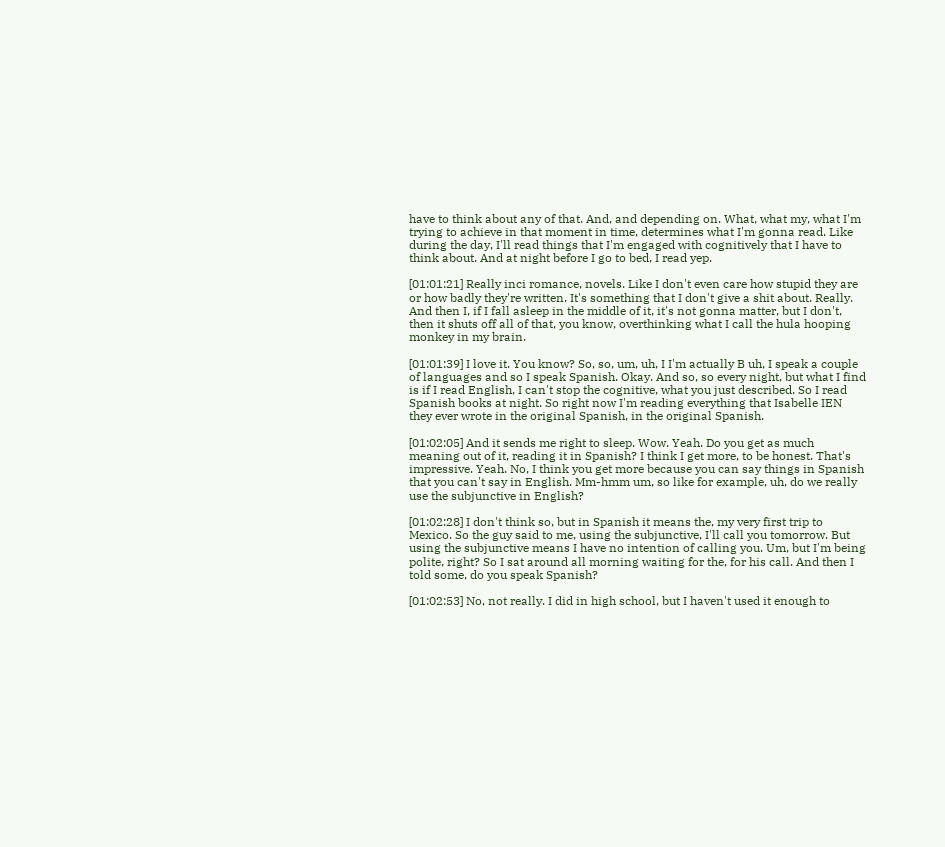have to think about any of that. And, and depending on. What, what my, what I'm trying to achieve in that moment in time, determines what I'm gonna read. Like during the day, I'll read things that I'm engaged with cognitively that I have to think about. And at night before I go to bed, I read yep.

[01:01:21] Really inci romance, novels. Like I don't even care how stupid they are or how badly they're written. It's something that I don't give a shit about. Really. And then I, if I fall asleep in the middle of it, it's not gonna matter, but I don't, then it shuts off all of that, you know, overthinking what I call the hula hooping monkey in my brain.

[01:01:39] I love it. You know? So, so, um, uh, I I'm actually B uh, I speak a couple of languages and so I speak Spanish. Okay. And so, so every night, but what I find is if I read English, I can't stop the cognitive, what you just described. So I read Spanish books at night. So right now I'm reading everything that Isabelle IEN they ever wrote in the original Spanish, in the original Spanish.

[01:02:05] And it sends me right to sleep. Wow. Yeah. Do you get as much meaning out of it, reading it in Spanish? I think I get more, to be honest. That's impressive. Yeah. No, I think you get more because you can say things in Spanish that you can't say in English. Mm-hmm um, so like for example, uh, do we really use the subjunctive in English?

[01:02:28] I don't think so, but in Spanish it means the, my very first trip to Mexico. So the guy said to me, using the subjunctive, I'll call you tomorrow. But using the subjunctive means I have no intention of calling you. Um, but I'm being polite, right? So I sat around all morning waiting for the, for his call. And then I told some, do you speak Spanish?

[01:02:53] No, not really. I did in high school, but I haven't used it enough to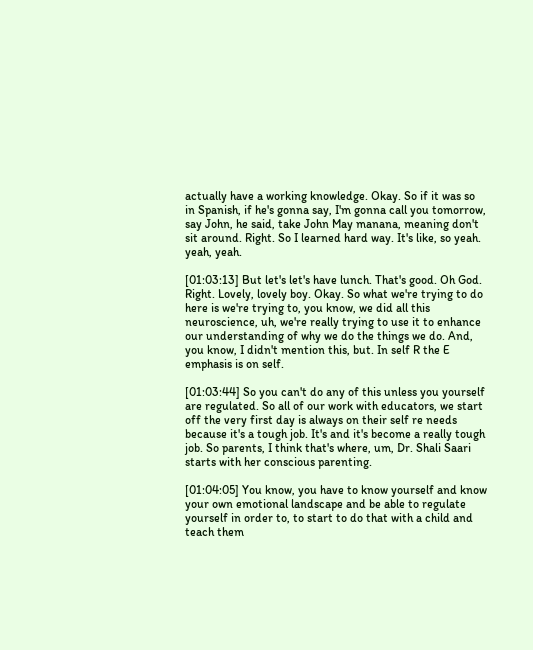actually have a working knowledge. Okay. So if it was so in Spanish, if he's gonna say, I'm gonna call you tomorrow, say John, he said, take John May manana, meaning don't sit around. Right. So I learned hard way. It's like, so yeah. yeah, yeah.

[01:03:13] But let's let's have lunch. That's good. Oh God. Right. Lovely, lovely boy. Okay. So what we're trying to do here is we're trying to, you know, we did all this neuroscience, uh, we're really trying to use it to enhance our understanding of why we do the things we do. And, you know, I didn't mention this, but. In self R the E emphasis is on self.

[01:03:44] So you can't do any of this unless you yourself are regulated. So all of our work with educators, we start off the very first day is always on their self re needs because it's a tough job. It's and it's become a really tough job. So parents, I think that's where, um, Dr. Shali Saari starts with her conscious parenting.

[01:04:05] You know, you have to know yourself and know your own emotional landscape and be able to regulate yourself in order to, to start to do that with a child and teach them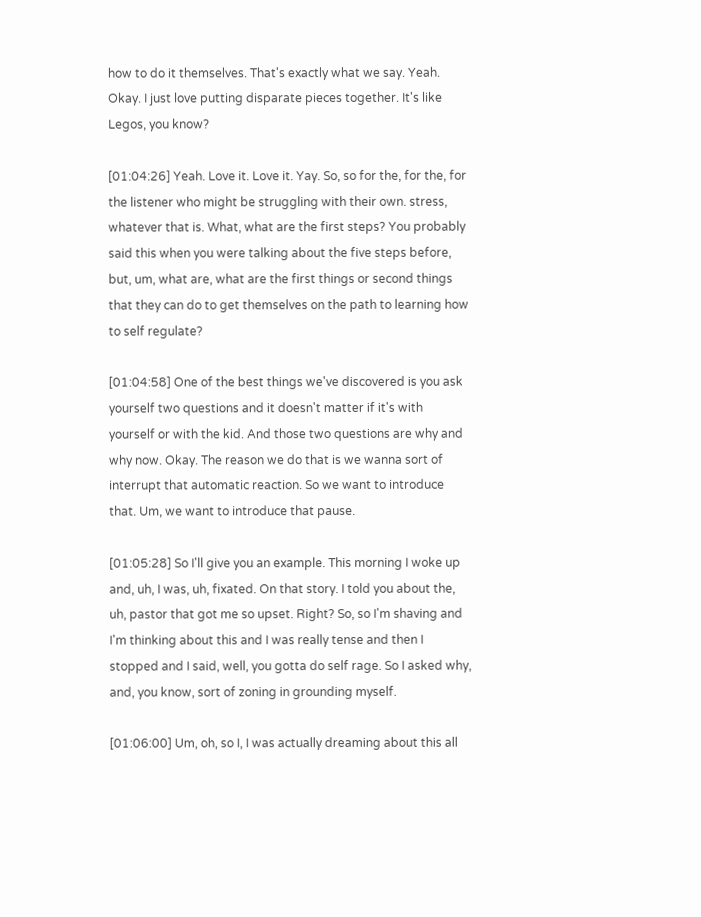how to do it themselves. That's exactly what we say. Yeah. Okay. I just love putting disparate pieces together. It's like Legos, you know?

[01:04:26] Yeah. Love it. Love it. Yay. So, so for the, for the, for the listener who might be struggling with their own. stress, whatever that is. What, what are the first steps? You probably said this when you were talking about the five steps before, but, um, what are, what are the first things or second things that they can do to get themselves on the path to learning how to self regulate?

[01:04:58] One of the best things we've discovered is you ask yourself two questions and it doesn't matter if it's with yourself or with the kid. And those two questions are why and why now. Okay. The reason we do that is we wanna sort of interrupt that automatic reaction. So we want to introduce that. Um, we want to introduce that pause.

[01:05:28] So I'll give you an example. This morning I woke up and, uh, I was, uh, fixated. On that story. I told you about the, uh, pastor that got me so upset. Right? So, so I'm shaving and I'm thinking about this and I was really tense and then I stopped and I said, well, you gotta do self rage. So I asked why, and, you know, sort of zoning in grounding myself.

[01:06:00] Um, oh, so I, I was actually dreaming about this all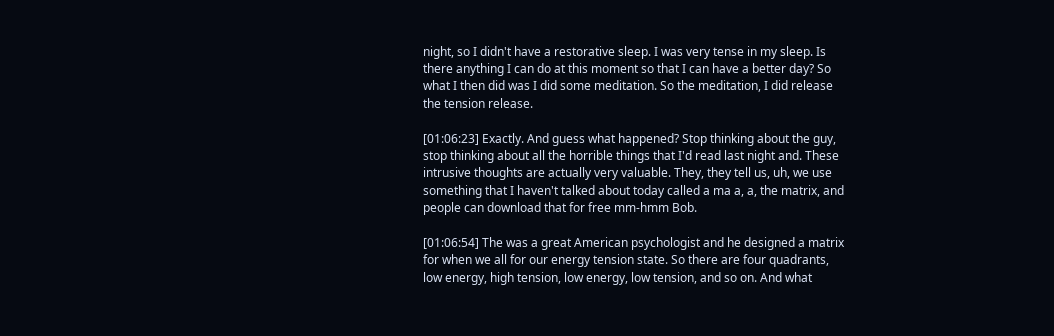night, so I didn't have a restorative sleep. I was very tense in my sleep. Is there anything I can do at this moment so that I can have a better day? So what I then did was I did some meditation. So the meditation, I did release the tension release.

[01:06:23] Exactly. And guess what happened? Stop thinking about the guy, stop thinking about all the horrible things that I'd read last night and. These intrusive thoughts are actually very valuable. They, they tell us, uh, we use something that I haven't talked about today called a ma a, a, the matrix, and people can download that for free mm-hmm Bob.

[01:06:54] The was a great American psychologist and he designed a matrix for when we all for our energy tension state. So there are four quadrants, low energy, high tension, low energy, low tension, and so on. And what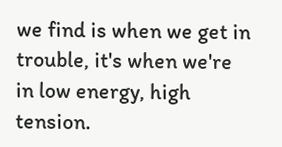we find is when we get in trouble, it's when we're in low energy, high tension.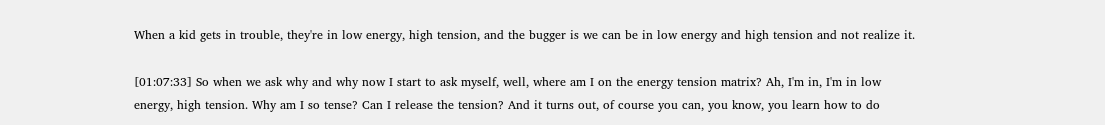When a kid gets in trouble, they're in low energy, high tension, and the bugger is we can be in low energy and high tension and not realize it.

[01:07:33] So when we ask why and why now I start to ask myself, well, where am I on the energy tension matrix? Ah, I'm in, I'm in low energy, high tension. Why am I so tense? Can I release the tension? And it turns out, of course you can, you know, you learn how to do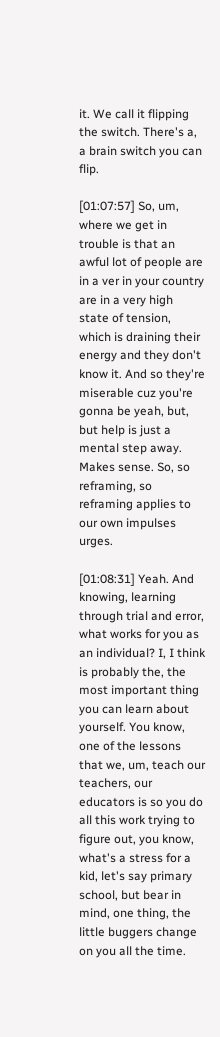it. We call it flipping the switch. There's a, a brain switch you can flip.

[01:07:57] So, um, where we get in trouble is that an awful lot of people are in a ver in your country are in a very high state of tension, which is draining their energy and they don't know it. And so they're miserable cuz you're gonna be yeah, but, but help is just a mental step away. Makes sense. So, so reframing, so reframing applies to our own impulses urges.

[01:08:31] Yeah. And knowing, learning through trial and error, what works for you as an individual? I, I think is probably the, the most important thing you can learn about yourself. You know, one of the lessons that we, um, teach our teachers, our educators is so you do all this work trying to figure out, you know, what's a stress for a kid, let's say primary school, but bear in mind, one thing, the little buggers change on you all the time.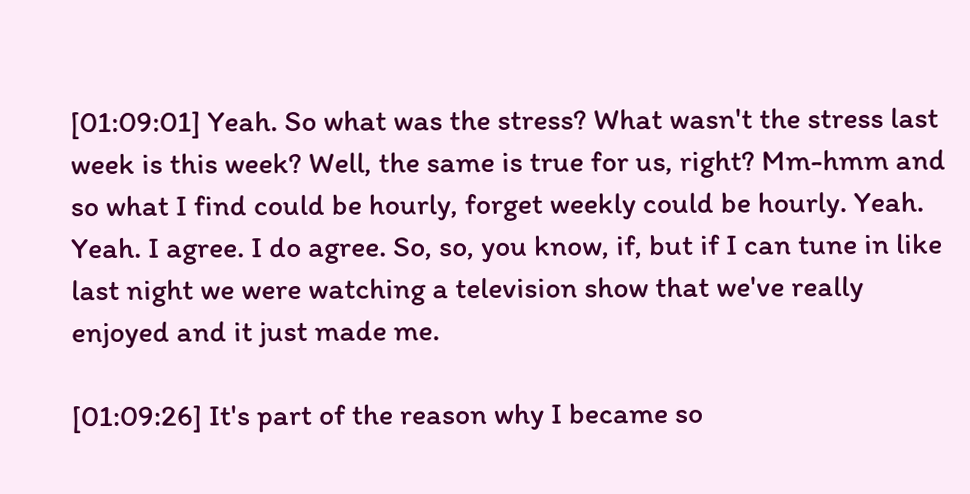[01:09:01] Yeah. So what was the stress? What wasn't the stress last week is this week? Well, the same is true for us, right? Mm-hmm and so what I find could be hourly, forget weekly could be hourly. Yeah. Yeah. I agree. I do agree. So, so, you know, if, but if I can tune in like last night we were watching a television show that we've really enjoyed and it just made me.

[01:09:26] It's part of the reason why I became so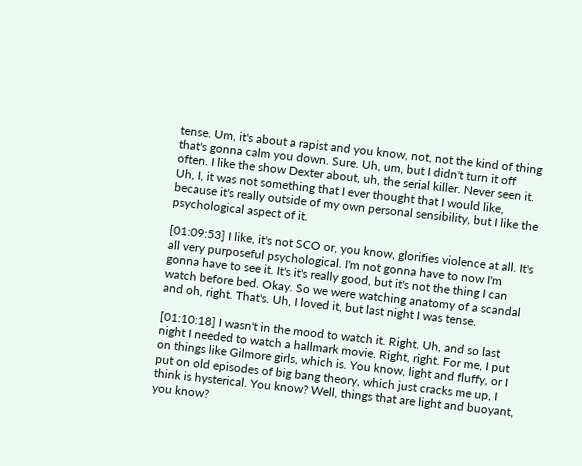tense. Um, it's about a rapist and you know, not, not the kind of thing that's gonna calm you down. Sure. Uh, um, but I didn't turn it off often. I like the show Dexter about, uh, the serial killer. Never seen it. Uh, I, it was not something that I ever thought that I would like, because it's really outside of my own personal sensibility, but I like the psychological aspect of it.

[01:09:53] I like, it's not SCO or, you know, glorifies violence at all. It's all very purposeful psychological. I'm not gonna have to now I'm gonna have to see it. It's it's really good, but it's not the thing I can watch before bed. Okay. So we were watching anatomy of a scandal and oh, right. That's. Uh, I loved it, but last night I was tense.

[01:10:18] I wasn't in the mood to watch it. Right. Uh, and so last night I needed to watch a hallmark movie. Right, right. For me, I put on things like Gilmore girls, which is. You know, light and fluffy, or I put on old episodes of big bang theory, which just cracks me up, I think is hysterical. You know? Well, things that are light and buoyant, you know?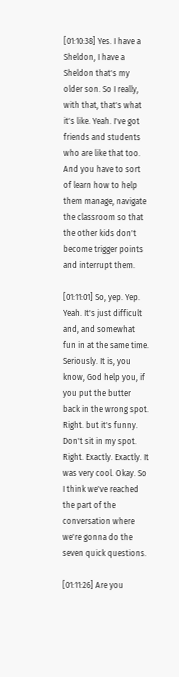[01:10:38] Yes. I have a Sheldon, I have a Sheldon that's my older son. So I really, with that, that's what it's like. Yeah. I've got friends and students who are like that too. And you have to sort of learn how to help them manage, navigate the classroom so that the other kids don't become trigger points and interrupt them.

[01:11:01] So, yep. Yep. Yeah. It's just difficult and, and somewhat fun in at the same time. Seriously. It is, you know, God help you, if you put the butter back in the wrong spot. Right. but it's funny. Don't sit in my spot. Right. Exactly. Exactly. It was very cool. Okay. So I think we've reached the part of the conversation where we're gonna do the seven quick questions.

[01:11:26] Are you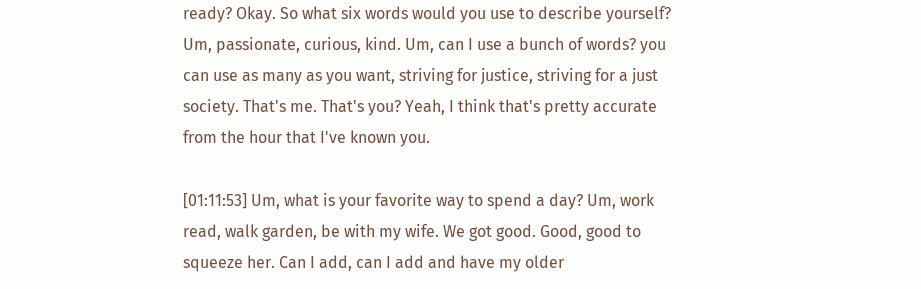ready? Okay. So what six words would you use to describe yourself? Um, passionate, curious, kind. Um, can I use a bunch of words? you can use as many as you want, striving for justice, striving for a just society. That's me. That's you? Yeah, I think that's pretty accurate from the hour that I've known you.

[01:11:53] Um, what is your favorite way to spend a day? Um, work read, walk garden, be with my wife. We got good. Good, good to squeeze her. Can I add, can I add and have my older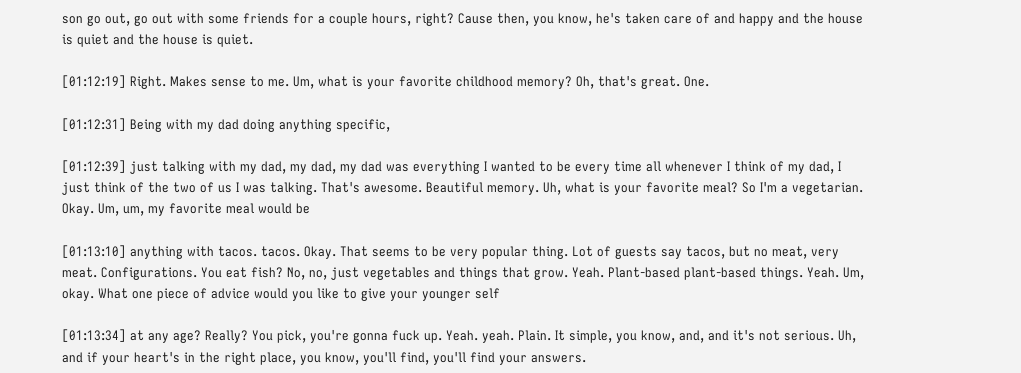son go out, go out with some friends for a couple hours, right? Cause then, you know, he's taken care of and happy and the house is quiet and the house is quiet.

[01:12:19] Right. Makes sense to me. Um, what is your favorite childhood memory? Oh, that's great. One.

[01:12:31] Being with my dad doing anything specific,

[01:12:39] just talking with my dad, my dad, my dad was everything I wanted to be every time all whenever I think of my dad, I just think of the two of us I was talking. That's awesome. Beautiful memory. Uh, what is your favorite meal? So I'm a vegetarian. Okay. Um, um, my favorite meal would be

[01:13:10] anything with tacos. tacos. Okay. That seems to be very popular thing. Lot of guests say tacos, but no meat, very meat. Configurations. You eat fish? No, no, just vegetables and things that grow. Yeah. Plant-based plant-based things. Yeah. Um, okay. What one piece of advice would you like to give your younger self

[01:13:34] at any age? Really? You pick, you're gonna fuck up. Yeah. yeah. Plain. It simple, you know, and, and it's not serious. Uh, and if your heart's in the right place, you know, you'll find, you'll find your answers.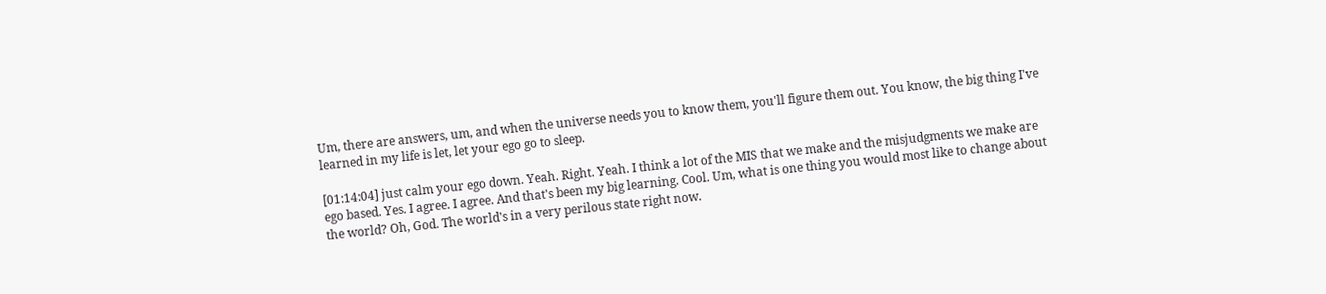Um, there are answers, um, and when the universe needs you to know them, you'll figure them out. You know, the big thing I've learned in my life is let, let your ego go to sleep.

[01:14:04] just calm your ego down. Yeah. Right. Yeah. I think a lot of the MIS that we make and the misjudgments we make are ego based. Yes. I agree. I agree. And that's been my big learning. Cool. Um, what is one thing you would most like to change about the world? Oh, God. The world's in a very perilous state right now.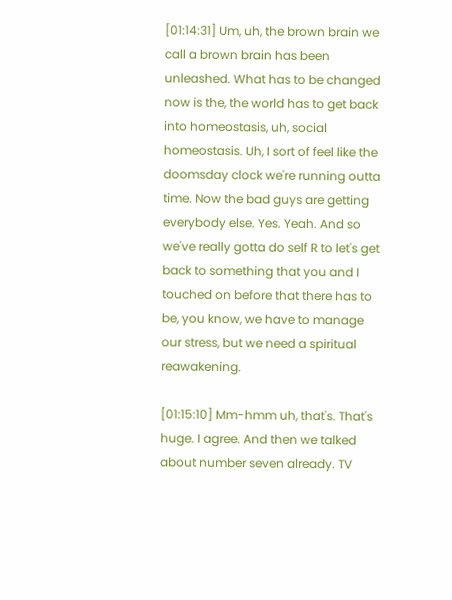[01:14:31] Um, uh, the brown brain we call a brown brain has been unleashed. What has to be changed now is the, the world has to get back into homeostasis, uh, social homeostasis. Uh, I sort of feel like the doomsday clock we're running outta time. Now the bad guys are getting everybody else. Yes. Yeah. And so we've really gotta do self R to let's get back to something that you and I touched on before that there has to be, you know, we have to manage our stress, but we need a spiritual reawakening.

[01:15:10] Mm-hmm uh, that's. That's huge. I agree. And then we talked about number seven already. TV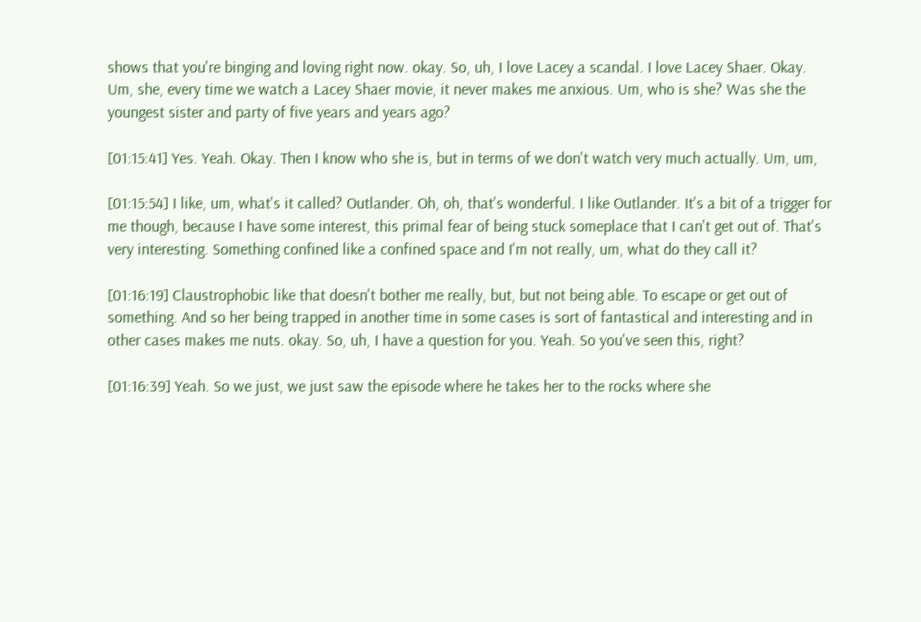shows that you're binging and loving right now. okay. So, uh, I love Lacey a scandal. I love Lacey Shaer. Okay. Um, she, every time we watch a Lacey Shaer movie, it never makes me anxious. Um, who is she? Was she the youngest sister and party of five years and years ago?

[01:15:41] Yes. Yeah. Okay. Then I know who she is, but in terms of we don't watch very much actually. Um, um,

[01:15:54] I like, um, what's it called? Outlander. Oh, oh, that's wonderful. I like Outlander. It's a bit of a trigger for me though, because I have some interest, this primal fear of being stuck someplace that I can't get out of. That's very interesting. Something confined like a confined space and I'm not really, um, what do they call it?

[01:16:19] Claustrophobic like that doesn't bother me really, but, but not being able. To escape or get out of something. And so her being trapped in another time in some cases is sort of fantastical and interesting and in other cases makes me nuts. okay. So, uh, I have a question for you. Yeah. So you've seen this, right?

[01:16:39] Yeah. So we just, we just saw the episode where he takes her to the rocks where she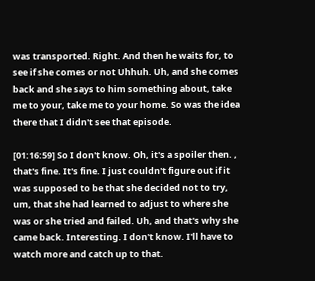was transported. Right. And then he waits for, to see if she comes or not Uhhuh. Uh, and she comes back and she says to him something about, take me to your, take me to your home. So was the idea there that I didn't see that episode.

[01:16:59] So I don't know. Oh, it's a spoiler then. , that's fine. It's fine. I just couldn't figure out if it was supposed to be that she decided not to try, um, that she had learned to adjust to where she was or she tried and failed. Uh, and that's why she came back. Interesting. I don't know. I'll have to watch more and catch up to that.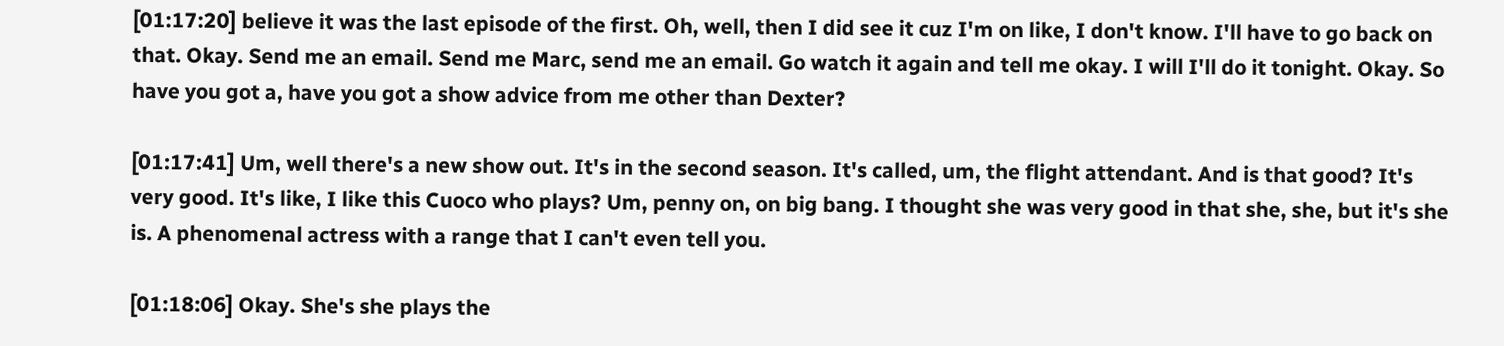[01:17:20] believe it was the last episode of the first. Oh, well, then I did see it cuz I'm on like, I don't know. I'll have to go back on that. Okay. Send me an email. Send me Marc, send me an email. Go watch it again and tell me okay. I will I'll do it tonight. Okay. So have you got a, have you got a show advice from me other than Dexter?

[01:17:41] Um, well there's a new show out. It's in the second season. It's called, um, the flight attendant. And is that good? It's very good. It's like, I like this Cuoco who plays? Um, penny on, on big bang. I thought she was very good in that she, she, but it's she is. A phenomenal actress with a range that I can't even tell you.

[01:18:06] Okay. She's she plays the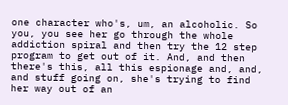one character who's, um, an alcoholic. So you, you see her go through the whole addiction spiral and then try the 12 step program to get out of it. And, and then there's this, all this espionage and, and, and stuff going on, she's trying to find her way out of an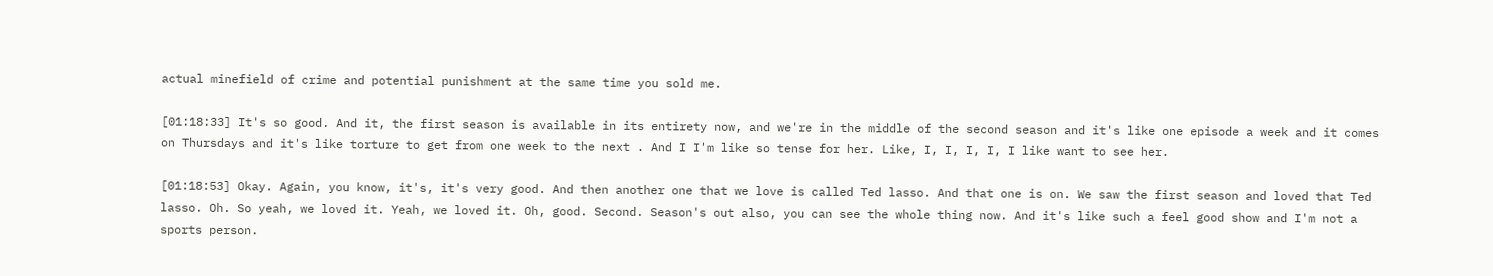actual minefield of crime and potential punishment at the same time you sold me.

[01:18:33] It's so good. And it, the first season is available in its entirety now, and we're in the middle of the second season and it's like one episode a week and it comes on Thursdays and it's like torture to get from one week to the next . And I I'm like so tense for her. Like, I, I, I, I, I like want to see her.

[01:18:53] Okay. Again, you know, it's, it's very good. And then another one that we love is called Ted lasso. And that one is on. We saw the first season and loved that Ted lasso. Oh. So yeah, we loved it. Yeah, we loved it. Oh, good. Second. Season's out also, you can see the whole thing now. And it's like such a feel good show and I'm not a sports person.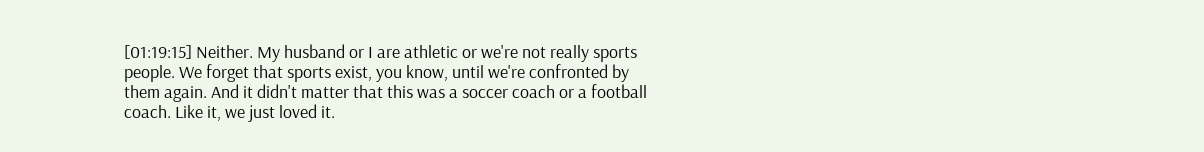[01:19:15] Neither. My husband or I are athletic or we're not really sports people. We forget that sports exist, you know, until we're confronted by them again. And it didn't matter that this was a soccer coach or a football coach. Like it, we just loved it.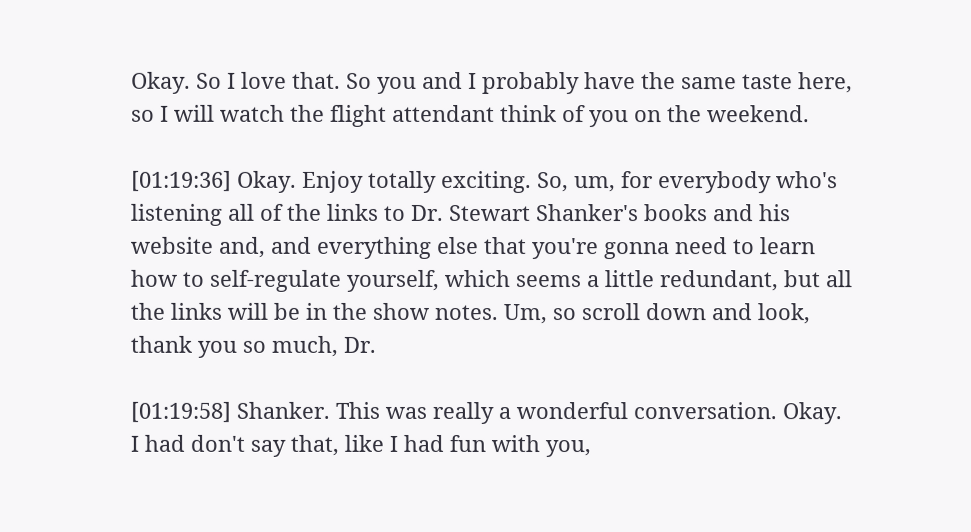Okay. So I love that. So you and I probably have the same taste here, so I will watch the flight attendant think of you on the weekend.

[01:19:36] Okay. Enjoy totally exciting. So, um, for everybody who's listening all of the links to Dr. Stewart Shanker's books and his website and, and everything else that you're gonna need to learn how to self-regulate yourself, which seems a little redundant, but all the links will be in the show notes. Um, so scroll down and look, thank you so much, Dr.

[01:19:58] Shanker. This was really a wonderful conversation. Okay. I had don't say that, like I had fun with you,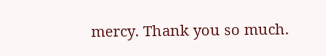mercy. Thank you so much.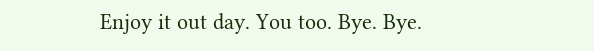Enjoy it out day. You too. Bye. Bye.